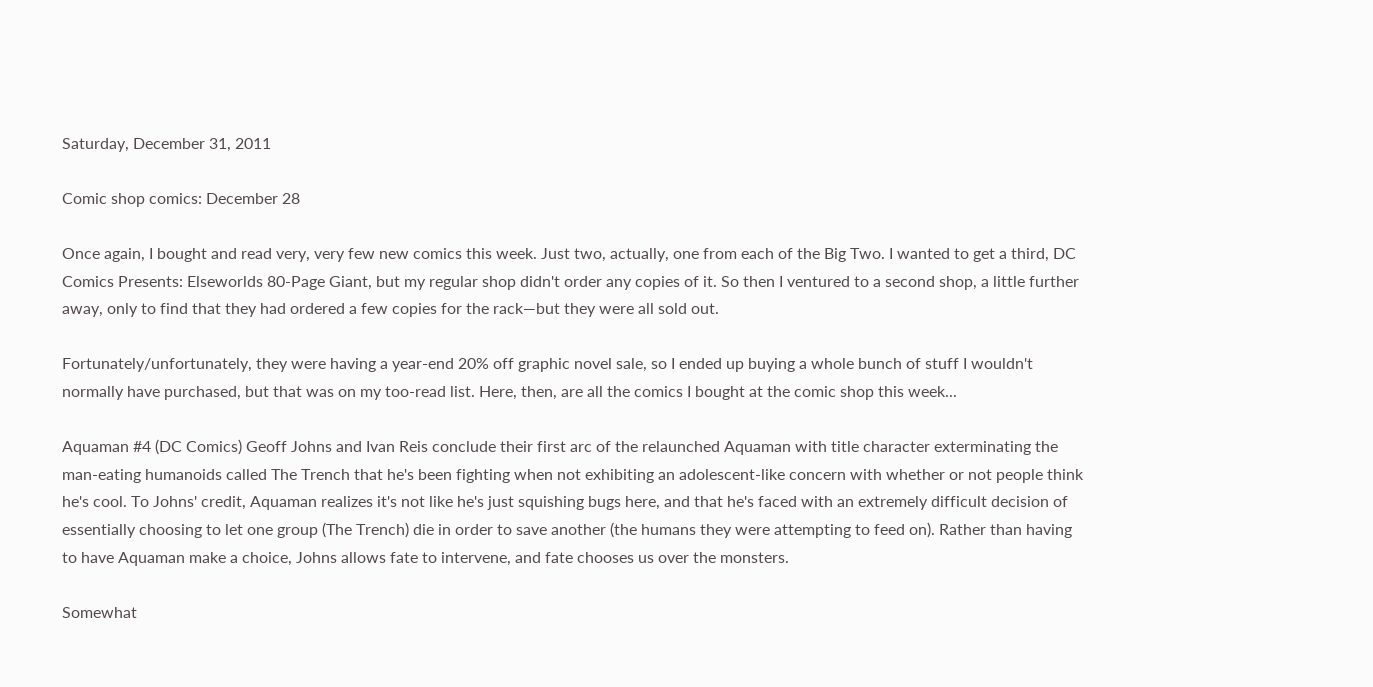Saturday, December 31, 2011

Comic shop comics: December 28

Once again, I bought and read very, very few new comics this week. Just two, actually, one from each of the Big Two. I wanted to get a third, DC Comics Presents: Elseworlds 80-Page Giant, but my regular shop didn't order any copies of it. So then I ventured to a second shop, a little further away, only to find that they had ordered a few copies for the rack—but they were all sold out.

Fortunately/unfortunately, they were having a year-end 20% off graphic novel sale, so I ended up buying a whole bunch of stuff I wouldn't normally have purchased, but that was on my too-read list. Here, then, are all the comics I bought at the comic shop this week...

Aquaman #4 (DC Comics) Geoff Johns and Ivan Reis conclude their first arc of the relaunched Aquaman with title character exterminating the man-eating humanoids called The Trench that he's been fighting when not exhibiting an adolescent-like concern with whether or not people think he's cool. To Johns' credit, Aquaman realizes it's not like he's just squishing bugs here, and that he's faced with an extremely difficult decision of essentially choosing to let one group (The Trench) die in order to save another (the humans they were attempting to feed on). Rather than having to have Aquaman make a choice, Johns allows fate to intervene, and fate chooses us over the monsters.

Somewhat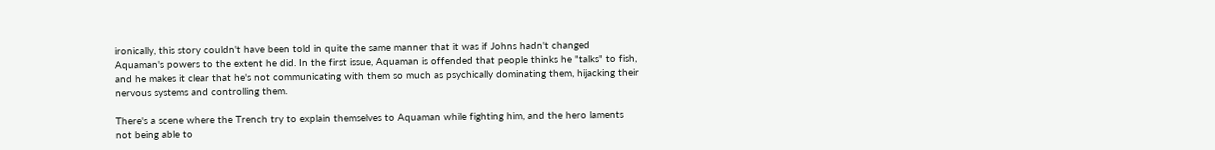ironically, this story couldn't have been told in quite the same manner that it was if Johns hadn't changed Aquaman's powers to the extent he did. In the first issue, Aquaman is offended that people thinks he "talks" to fish, and he makes it clear that he's not communicating with them so much as psychically dominating them, hijacking their nervous systems and controlling them.

There's a scene where the Trench try to explain themselves to Aquaman while fighting him, and the hero laments not being able to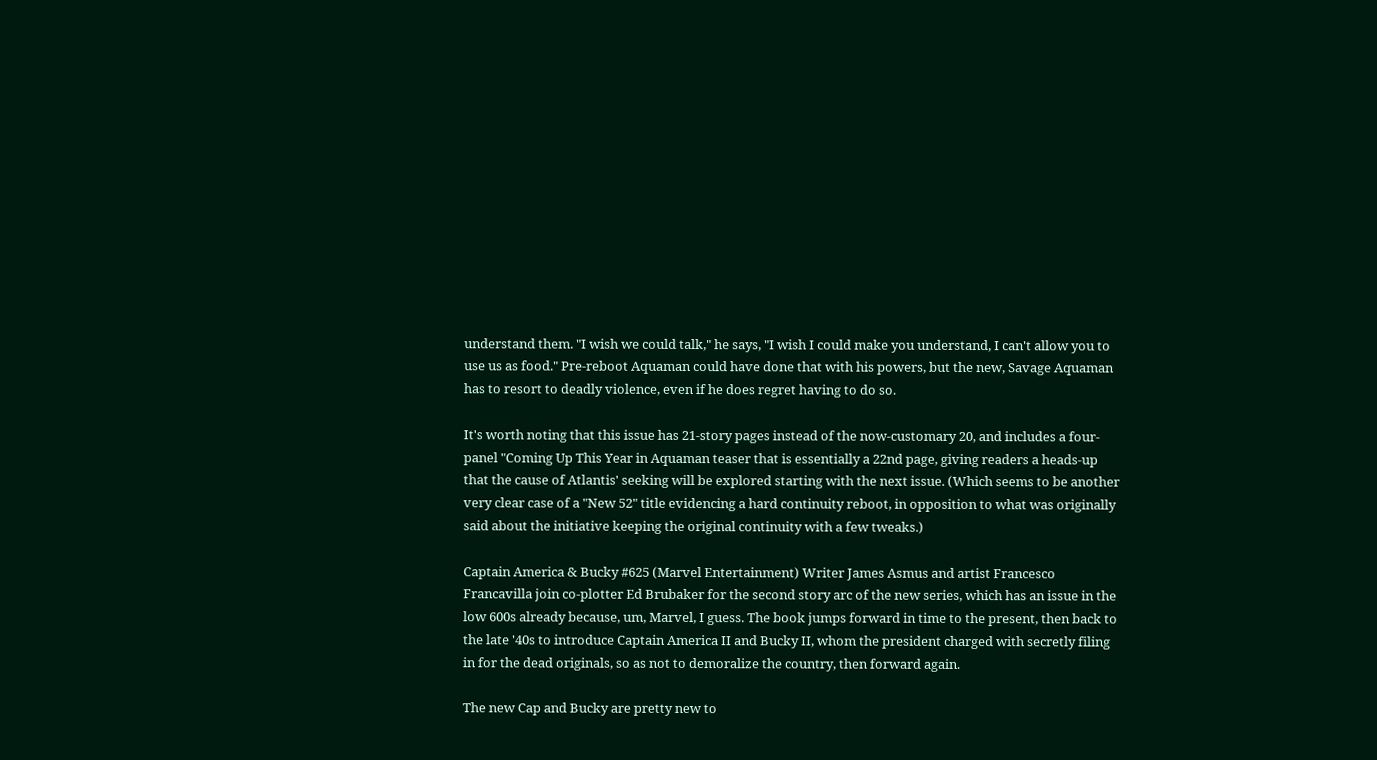understand them. "I wish we could talk," he says, "I wish I could make you understand, I can't allow you to use us as food." Pre-reboot Aquaman could have done that with his powers, but the new, Savage Aquaman has to resort to deadly violence, even if he does regret having to do so.

It's worth noting that this issue has 21-story pages instead of the now-customary 20, and includes a four-panel "Coming Up This Year in Aquaman teaser that is essentially a 22nd page, giving readers a heads-up that the cause of Atlantis' seeking will be explored starting with the next issue. (Which seems to be another very clear case of a "New 52" title evidencing a hard continuity reboot, in opposition to what was originally said about the initiative keeping the original continuity with a few tweaks.)

Captain America & Bucky #625 (Marvel Entertainment) Writer James Asmus and artist Francesco Francavilla join co-plotter Ed Brubaker for the second story arc of the new series, which has an issue in the low 600s already because, um, Marvel, I guess. The book jumps forward in time to the present, then back to the late '40s to introduce Captain America II and Bucky II, whom the president charged with secretly filing in for the dead originals, so as not to demoralize the country, then forward again.

The new Cap and Bucky are pretty new to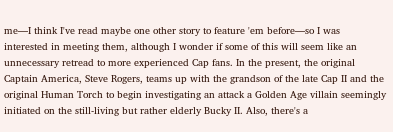me—I think I've read maybe one other story to feature 'em before—so I was interested in meeting them, although I wonder if some of this will seem like an unnecessary retread to more experienced Cap fans. In the present, the original Captain America, Steve Rogers, teams up with the grandson of the late Cap II and the original Human Torch to begin investigating an attack a Golden Age villain seemingly initiated on the still-living but rather elderly Bucky II. Also, there's a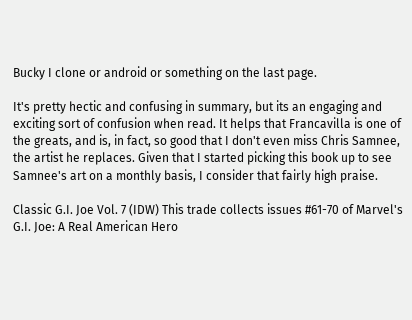Bucky I clone or android or something on the last page.

It's pretty hectic and confusing in summary, but its an engaging and exciting sort of confusion when read. It helps that Francavilla is one of the greats, and is, in fact, so good that I don't even miss Chris Samnee, the artist he replaces. Given that I started picking this book up to see Samnee's art on a monthly basis, I consider that fairly high praise.

Classic G.I. Joe Vol. 7 (IDW) This trade collects issues #61-70 of Marvel's G.I. Joe: A Real American Hero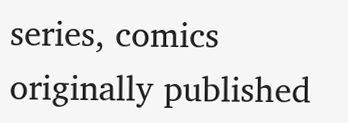series, comics originally published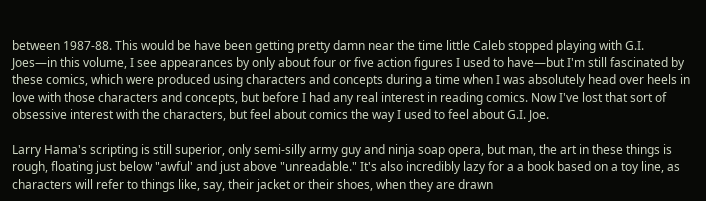between 1987-88. This would be have been getting pretty damn near the time little Caleb stopped playing with G.I. Joes—in this volume, I see appearances by only about four or five action figures I used to have—but I'm still fascinated by these comics, which were produced using characters and concepts during a time when I was absolutely head over heels in love with those characters and concepts, but before I had any real interest in reading comics. Now I've lost that sort of obsessive interest with the characters, but feel about comics the way I used to feel about G.I. Joe.

Larry Hama's scripting is still superior, only semi-silly army guy and ninja soap opera, but man, the art in these things is rough, floating just below "awful' and just above "unreadable." It's also incredibly lazy for a a book based on a toy line, as characters will refer to things like, say, their jacket or their shoes, when they are drawn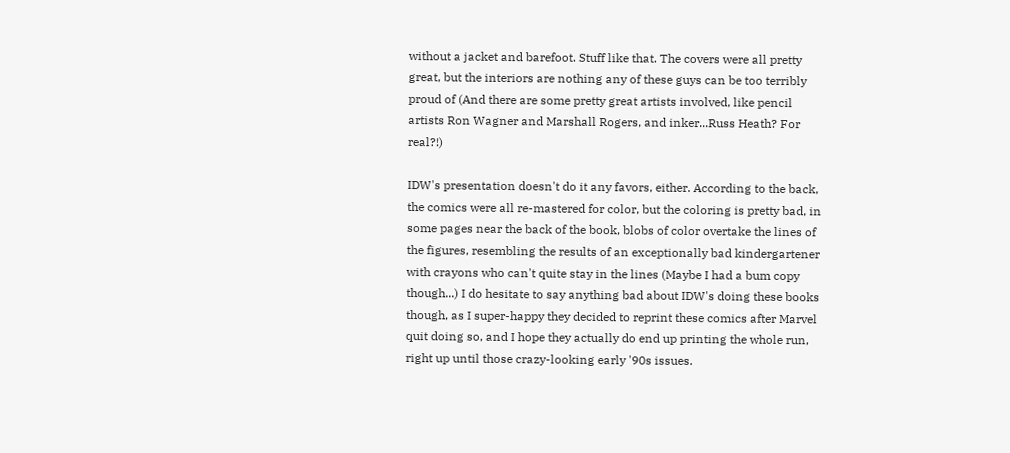without a jacket and barefoot. Stuff like that. The covers were all pretty great, but the interiors are nothing any of these guys can be too terribly proud of (And there are some pretty great artists involved, like pencil artists Ron Wagner and Marshall Rogers, and inker...Russ Heath? For real?!)

IDW's presentation doesn't do it any favors, either. According to the back, the comics were all re-mastered for color, but the coloring is pretty bad, in some pages near the back of the book, blobs of color overtake the lines of the figures, resembling the results of an exceptionally bad kindergartener with crayons who can't quite stay in the lines (Maybe I had a bum copy though...) I do hesitate to say anything bad about IDW's doing these books though, as I super-happy they decided to reprint these comics after Marvel quit doing so, and I hope they actually do end up printing the whole run, right up until those crazy-looking early '90s issues.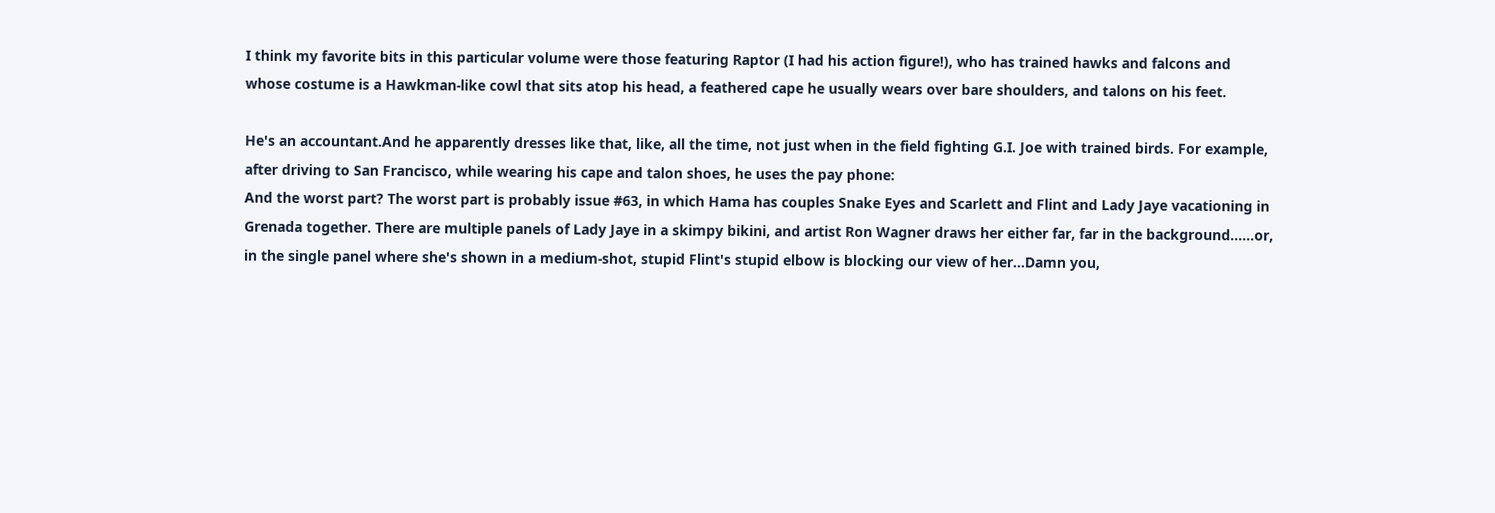I think my favorite bits in this particular volume were those featuring Raptor (I had his action figure!), who has trained hawks and falcons and whose costume is a Hawkman-like cowl that sits atop his head, a feathered cape he usually wears over bare shoulders, and talons on his feet.

He's an accountant.And he apparently dresses like that, like, all the time, not just when in the field fighting G.I. Joe with trained birds. For example, after driving to San Francisco, while wearing his cape and talon shoes, he uses the pay phone:
And the worst part? The worst part is probably issue #63, in which Hama has couples Snake Eyes and Scarlett and Flint and Lady Jaye vacationing in Grenada together. There are multiple panels of Lady Jaye in a skimpy bikini, and artist Ron Wagner draws her either far, far in the background......or, in the single panel where she's shown in a medium-shot, stupid Flint's stupid elbow is blocking our view of her...Damn you,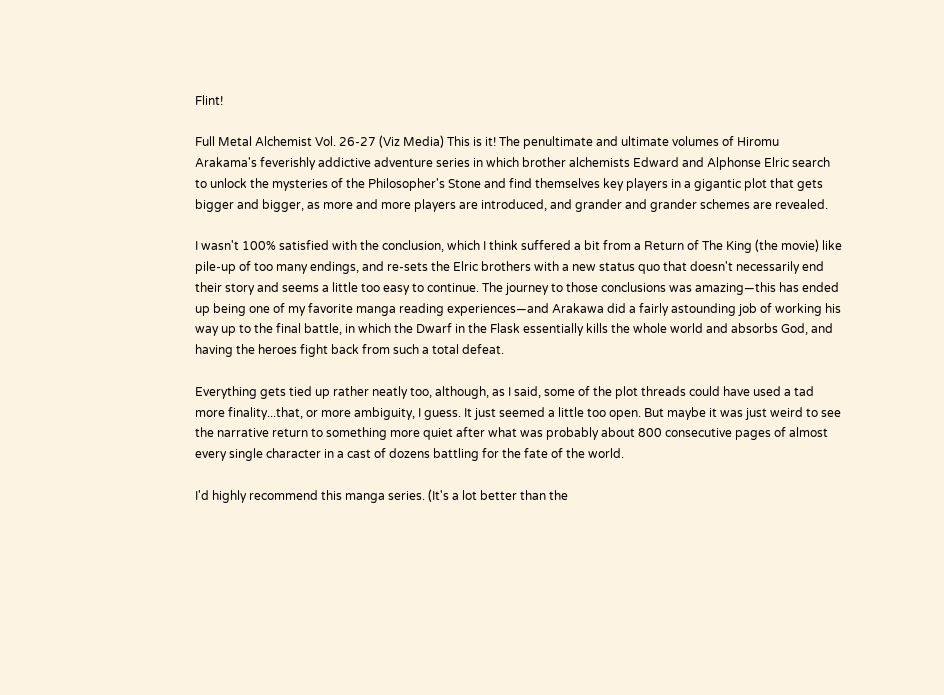Flint!

Full Metal Alchemist Vol. 26-27 (Viz Media) This is it! The penultimate and ultimate volumes of Hiromu Arakama's feverishly addictive adventure series in which brother alchemists Edward and Alphonse Elric search to unlock the mysteries of the Philosopher's Stone and find themselves key players in a gigantic plot that gets bigger and bigger, as more and more players are introduced, and grander and grander schemes are revealed.

I wasn't 100% satisfied with the conclusion, which I think suffered a bit from a Return of The King (the movie) like pile-up of too many endings, and re-sets the Elric brothers with a new status quo that doesn't necessarily end their story and seems a little too easy to continue. The journey to those conclusions was amazing—this has ended up being one of my favorite manga reading experiences—and Arakawa did a fairly astounding job of working his way up to the final battle, in which the Dwarf in the Flask essentially kills the whole world and absorbs God, and having the heroes fight back from such a total defeat.

Everything gets tied up rather neatly too, although, as I said, some of the plot threads could have used a tad more finality...that, or more ambiguity, I guess. It just seemed a little too open. But maybe it was just weird to see the narrative return to something more quiet after what was probably about 800 consecutive pages of almost every single character in a cast of dozens battling for the fate of the world.

I'd highly recommend this manga series. (It's a lot better than the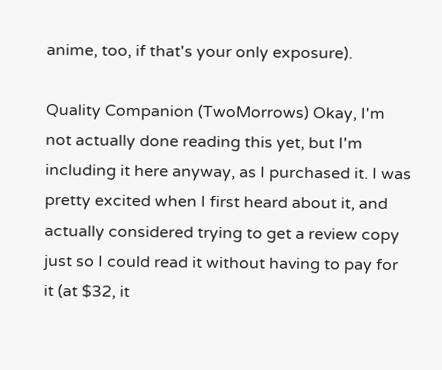anime, too, if that's your only exposure).

Quality Companion (TwoMorrows) Okay, I'm not actually done reading this yet, but I'm including it here anyway, as I purchased it. I was pretty excited when I first heard about it, and actually considered trying to get a review copy just so I could read it without having to pay for it (at $32, it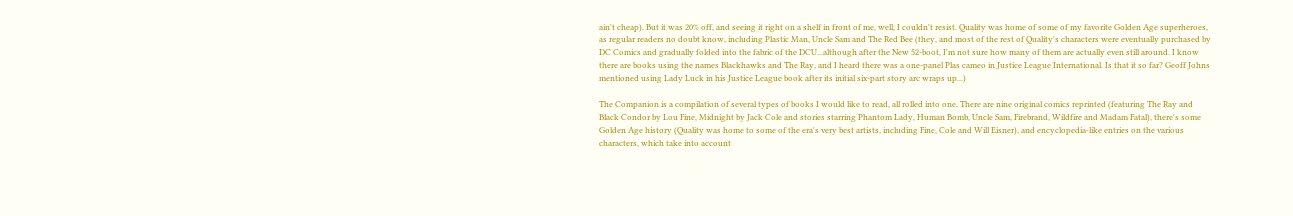ain't cheap). But it was 20% off, and seeing it right on a shelf in front of me, well, I couldn't resist. Quality was home of some of my favorite Golden Age superheroes, as regular readers no doubt know, including Plastic Man, Uncle Sam and The Red Bee (they, and most of the rest of Quality's characters were eventually purchased by DC Comics and gradually folded into the fabric of the DCU...although after the New 52-boot, I'm not sure how many of them are actually even still around. I know there are books using the names Blackhawks and The Ray, and I heard there was a one-panel Plas cameo in Justice League International. Is that it so far? Geoff Johns mentioned using Lady Luck in his Justice League book after its initial six-part story arc wraps up...)

The Companion is a compilation of several types of books I would like to read, all rolled into one. There are nine original comics reprinted (featuring The Ray and Black Condor by Lou Fine, Midnight by Jack Cole and stories starring Phantom Lady, Human Bomb, Uncle Sam, Firebrand, Wildfire and Madam Fatal), there's some Golden Age history (Quality was home to some of the era's very best artists, including Fine, Cole and Will Eisner), and encyclopedia-like entries on the various characters, which take into account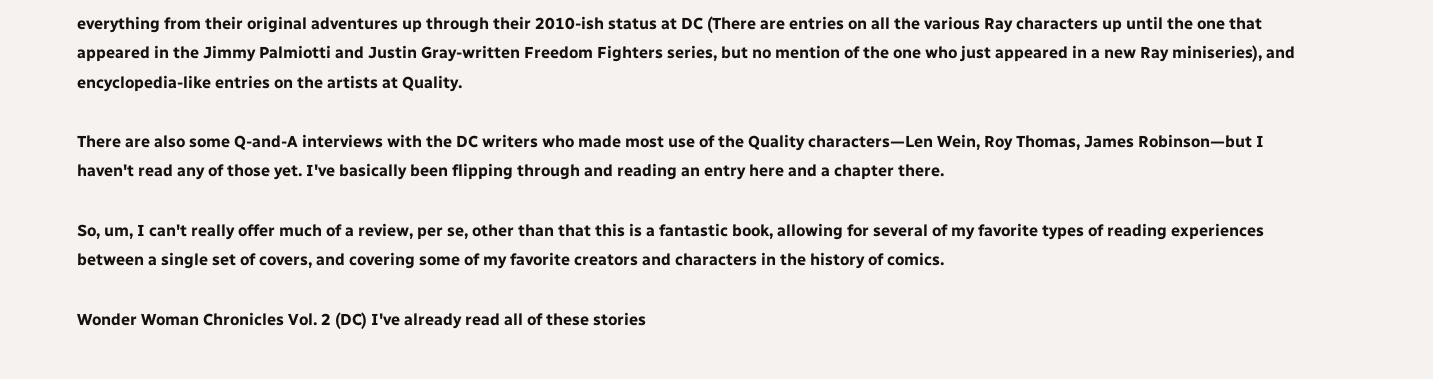everything from their original adventures up through their 2010-ish status at DC (There are entries on all the various Ray characters up until the one that appeared in the Jimmy Palmiotti and Justin Gray-written Freedom Fighters series, but no mention of the one who just appeared in a new Ray miniseries), and encyclopedia-like entries on the artists at Quality.

There are also some Q-and-A interviews with the DC writers who made most use of the Quality characters—Len Wein, Roy Thomas, James Robinson—but I haven't read any of those yet. I've basically been flipping through and reading an entry here and a chapter there.

So, um, I can't really offer much of a review, per se, other than that this is a fantastic book, allowing for several of my favorite types of reading experiences between a single set of covers, and covering some of my favorite creators and characters in the history of comics.

Wonder Woman Chronicles Vol. 2 (DC) I've already read all of these stories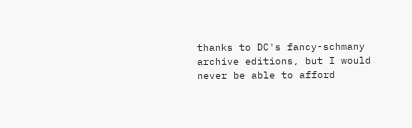thanks to DC's fancy-schmany archive editions, but I would never be able to afford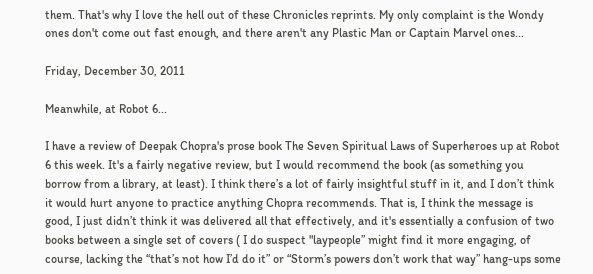them. That's why I love the hell out of these Chronicles reprints. My only complaint is the Wondy ones don't come out fast enough, and there aren't any Plastic Man or Captain Marvel ones...

Friday, December 30, 2011

Meanwhile, at Robot 6...

I have a review of Deepak Chopra's prose book The Seven Spiritual Laws of Superheroes up at Robot 6 this week. It's a fairly negative review, but I would recommend the book (as something you borrow from a library, at least). I think there’s a lot of fairly insightful stuff in it, and I don’t think it would hurt anyone to practice anything Chopra recommends. That is, I think the message is good, I just didn’t think it was delivered all that effectively, and it's essentially a confusion of two books between a single set of covers ( I do suspect "laypeople” might find it more engaging, of course, lacking the “that’s not how I’d do it” or “Storm’s powers don’t work that way” hang-ups some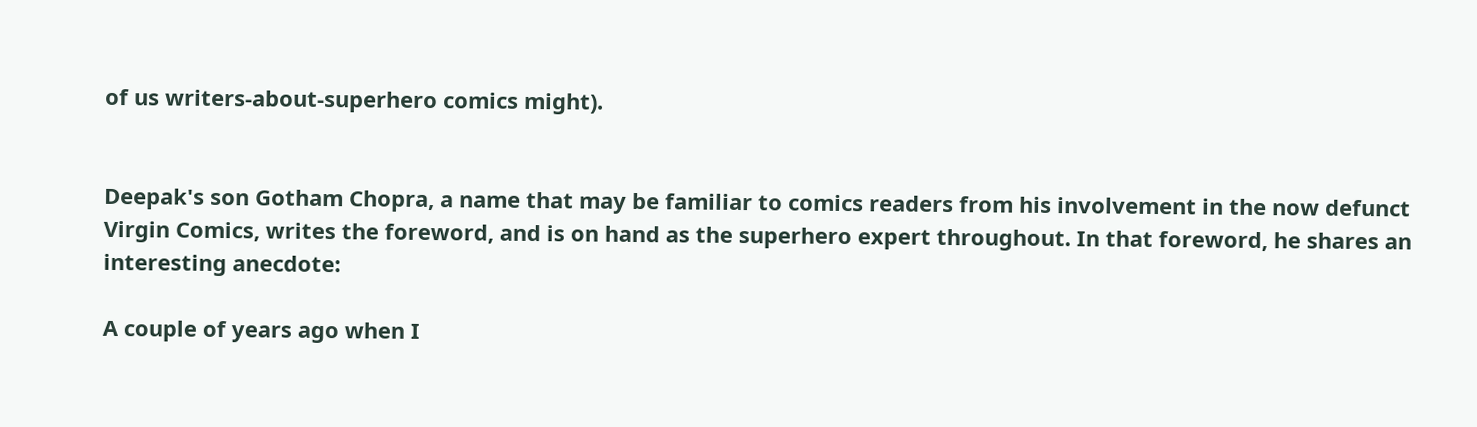of us writers-about-superhero comics might).


Deepak's son Gotham Chopra, a name that may be familiar to comics readers from his involvement in the now defunct Virgin Comics, writes the foreword, and is on hand as the superhero expert throughout. In that foreword, he shares an interesting anecdote:

A couple of years ago when I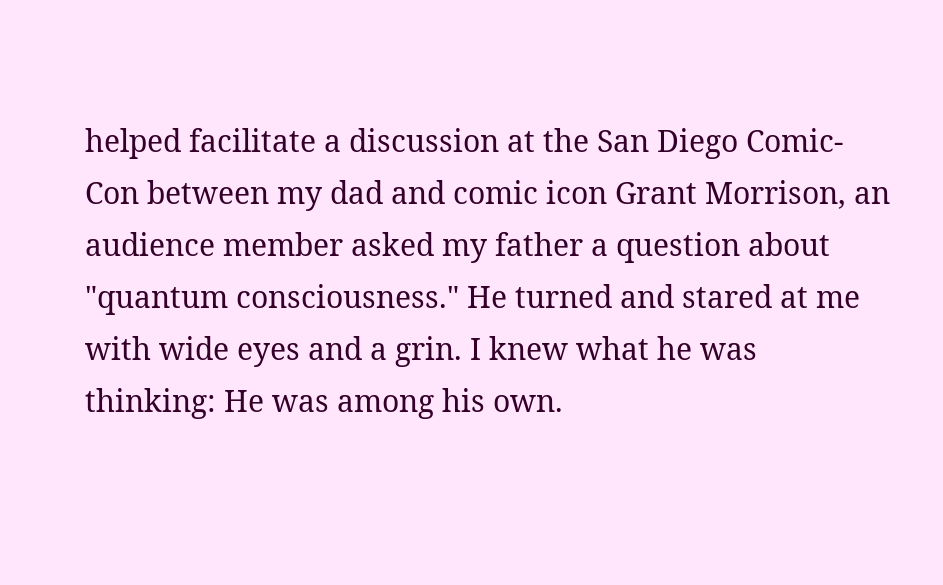helped facilitate a discussion at the San Diego Comic-Con between my dad and comic icon Grant Morrison, an audience member asked my father a question about "quantum consciousness." He turned and stared at me with wide eyes and a grin. I knew what he was thinking: He was among his own.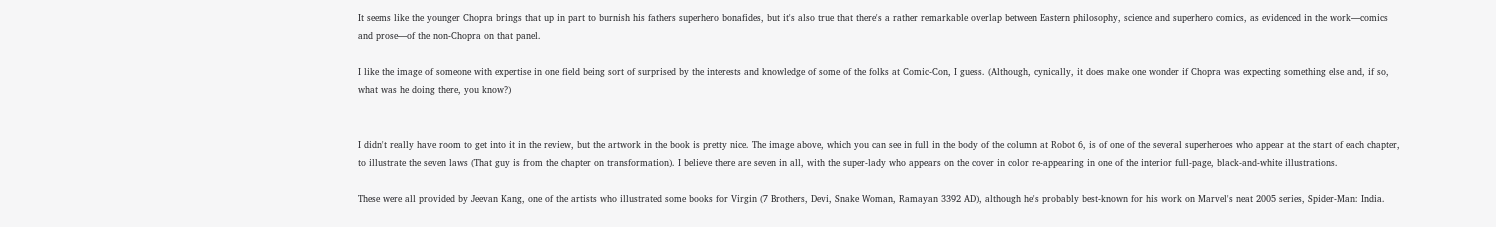It seems like the younger Chopra brings that up in part to burnish his fathers superhero bonafides, but it's also true that there's a rather remarkable overlap between Eastern philosophy, science and superhero comics, as evidenced in the work—comics and prose—of the non-Chopra on that panel.

I like the image of someone with expertise in one field being sort of surprised by the interests and knowledge of some of the folks at Comic-Con, I guess. (Although, cynically, it does make one wonder if Chopra was expecting something else and, if so, what was he doing there, you know?)


I didn't really have room to get into it in the review, but the artwork in the book is pretty nice. The image above, which you can see in full in the body of the column at Robot 6, is of one of the several superheroes who appear at the start of each chapter, to illustrate the seven laws (That guy is from the chapter on transformation). I believe there are seven in all, with the super-lady who appears on the cover in color re-appearing in one of the interior full-page, black-and-white illustrations.

These were all provided by Jeevan Kang, one of the artists who illustrated some books for Virgin (7 Brothers, Devi, Snake Woman, Ramayan 3392 AD), although he's probably best-known for his work on Marvel's neat 2005 series, Spider-Man: India.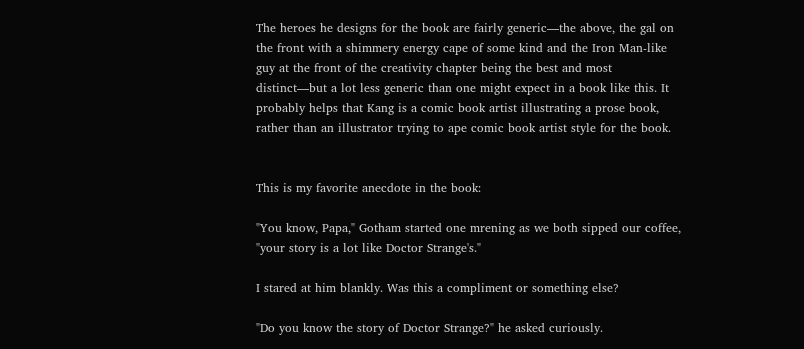The heroes he designs for the book are fairly generic—the above, the gal on the front with a shimmery energy cape of some kind and the Iron Man-like guy at the front of the creativity chapter being the best and most distinct—but a lot less generic than one might expect in a book like this. It probably helps that Kang is a comic book artist illustrating a prose book, rather than an illustrator trying to ape comic book artist style for the book.


This is my favorite anecdote in the book:

"You know, Papa," Gotham started one mrening as we both sipped our coffee, "your story is a lot like Doctor Strange's."

I stared at him blankly. Was this a compliment or something else?

"Do you know the story of Doctor Strange?" he asked curiously.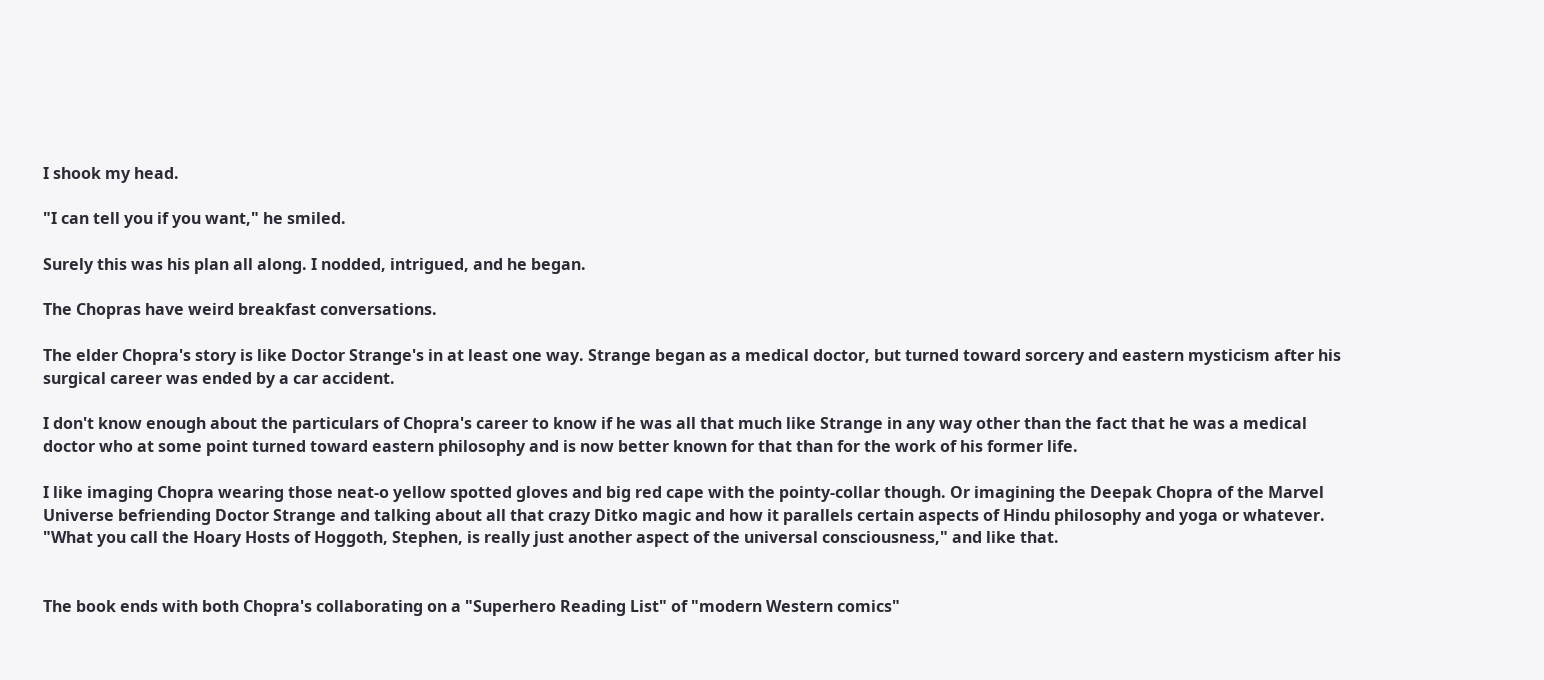I shook my head.

"I can tell you if you want," he smiled.

Surely this was his plan all along. I nodded, intrigued, and he began.

The Chopras have weird breakfast conversations.

The elder Chopra's story is like Doctor Strange's in at least one way. Strange began as a medical doctor, but turned toward sorcery and eastern mysticism after his surgical career was ended by a car accident.

I don't know enough about the particulars of Chopra's career to know if he was all that much like Strange in any way other than the fact that he was a medical doctor who at some point turned toward eastern philosophy and is now better known for that than for the work of his former life.

I like imaging Chopra wearing those neat-o yellow spotted gloves and big red cape with the pointy-collar though. Or imagining the Deepak Chopra of the Marvel Universe befriending Doctor Strange and talking about all that crazy Ditko magic and how it parallels certain aspects of Hindu philosophy and yoga or whatever. "What you call the Hoary Hosts of Hoggoth, Stephen, is really just another aspect of the universal consciousness," and like that.


The book ends with both Chopra's collaborating on a "Superhero Reading List" of "modern Western comics"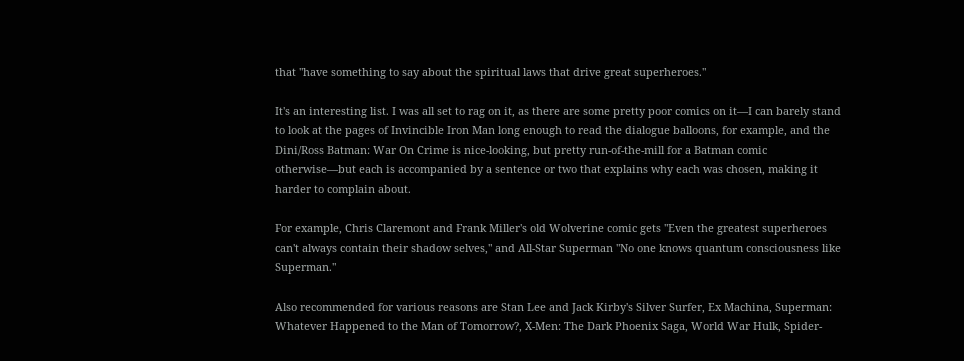that "have something to say about the spiritual laws that drive great superheroes."

It's an interesting list. I was all set to rag on it, as there are some pretty poor comics on it—I can barely stand to look at the pages of Invincible Iron Man long enough to read the dialogue balloons, for example, and the Dini/Ross Batman: War On Crime is nice-looking, but pretty run-of-the-mill for a Batman comic otherwise—but each is accompanied by a sentence or two that explains why each was chosen, making it harder to complain about.

For example, Chris Claremont and Frank Miller's old Wolverine comic gets "Even the greatest superheroes can't always contain their shadow selves," and All-Star Superman "No one knows quantum consciousness like Superman."

Also recommended for various reasons are Stan Lee and Jack Kirby's Silver Surfer, Ex Machina, Superman: Whatever Happened to the Man of Tomorrow?, X-Men: The Dark Phoenix Saga, World War Hulk, Spider-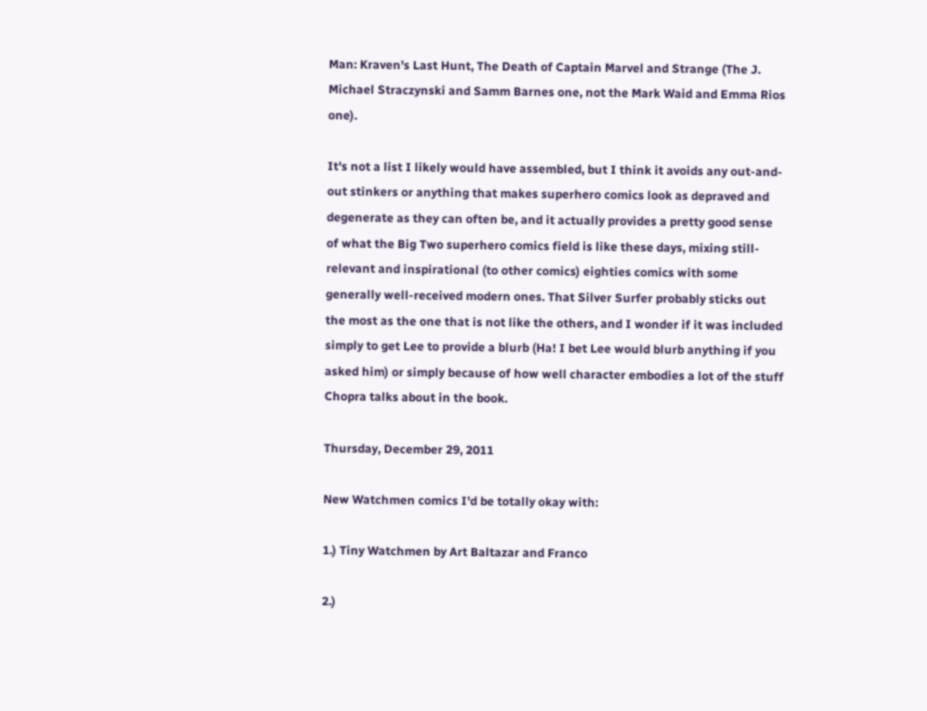Man: Kraven's Last Hunt, The Death of Captain Marvel and Strange (The J. Michael Straczynski and Samm Barnes one, not the Mark Waid and Emma Rios one).

It's not a list I likely would have assembled, but I think it avoids any out-and-out stinkers or anything that makes superhero comics look as depraved and degenerate as they can often be, and it actually provides a pretty good sense of what the Big Two superhero comics field is like these days, mixing still-relevant and inspirational (to other comics) eighties comics with some generally well-received modern ones. That Silver Surfer probably sticks out the most as the one that is not like the others, and I wonder if it was included simply to get Lee to provide a blurb (Ha! I bet Lee would blurb anything if you asked him) or simply because of how well character embodies a lot of the stuff Chopra talks about in the book.

Thursday, December 29, 2011

New Watchmen comics I'd be totally okay with:

1.) Tiny Watchmen by Art Baltazar and Franco

2.)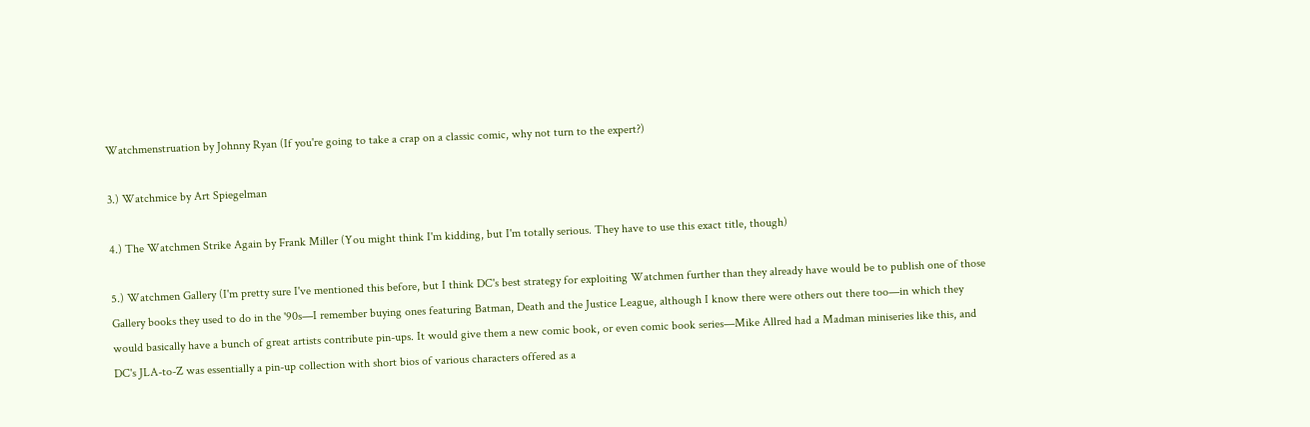Watchmenstruation by Johnny Ryan (If you're going to take a crap on a classic comic, why not turn to the expert?)

3.) Watchmice by Art Spiegelman

4.) The Watchmen Strike Again by Frank Miller (You might think I'm kidding, but I'm totally serious. They have to use this exact title, though)

5.) Watchmen Gallery (I'm pretty sure I've mentioned this before, but I think DC's best strategy for exploiting Watchmen further than they already have would be to publish one of those Gallery books they used to do in the '90s—I remember buying ones featuring Batman, Death and the Justice League, although I know there were others out there too—in which they would basically have a bunch of great artists contribute pin-ups. It would give them a new comic book, or even comic book series—Mike Allred had a Madman miniseries like this, and DC's JLA-to-Z was essentially a pin-up collection with short bios of various characters offered as a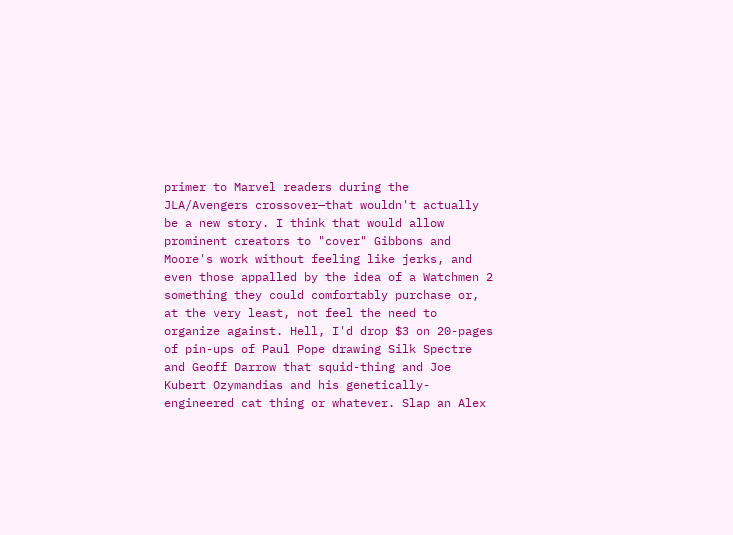primer to Marvel readers during the JLA/Avengers crossover—that wouldn't actually be a new story. I think that would allow prominent creators to "cover" Gibbons and Moore's work without feeling like jerks, and even those appalled by the idea of a Watchmen 2 something they could comfortably purchase or, at the very least, not feel the need to organize against. Hell, I'd drop $3 on 20-pages of pin-ups of Paul Pope drawing Silk Spectre and Geoff Darrow that squid-thing and Joe Kubert Ozymandias and his genetically-engineered cat thing or whatever. Slap an Alex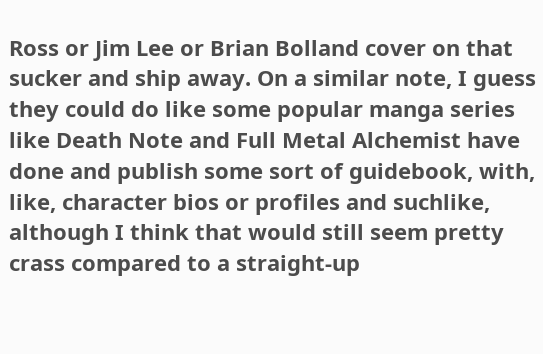Ross or Jim Lee or Brian Bolland cover on that sucker and ship away. On a similar note, I guess they could do like some popular manga series like Death Note and Full Metal Alchemist have done and publish some sort of guidebook, with, like, character bios or profiles and suchlike, although I think that would still seem pretty crass compared to a straight-up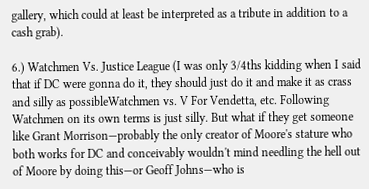gallery, which could at least be interpreted as a tribute in addition to a cash grab).

6.) Watchmen Vs. Justice League (I was only 3/4ths kidding when I said that if DC were gonna do it, they should just do it and make it as crass and silly as possibleWatchmen vs. V For Vendetta, etc. Following Watchmen on its own terms is just silly. But what if they get someone like Grant Morrison—probably the only creator of Moore's stature who both works for DC and conceivably wouldn't mind needling the hell out of Moore by doing this—or Geoff Johns—who is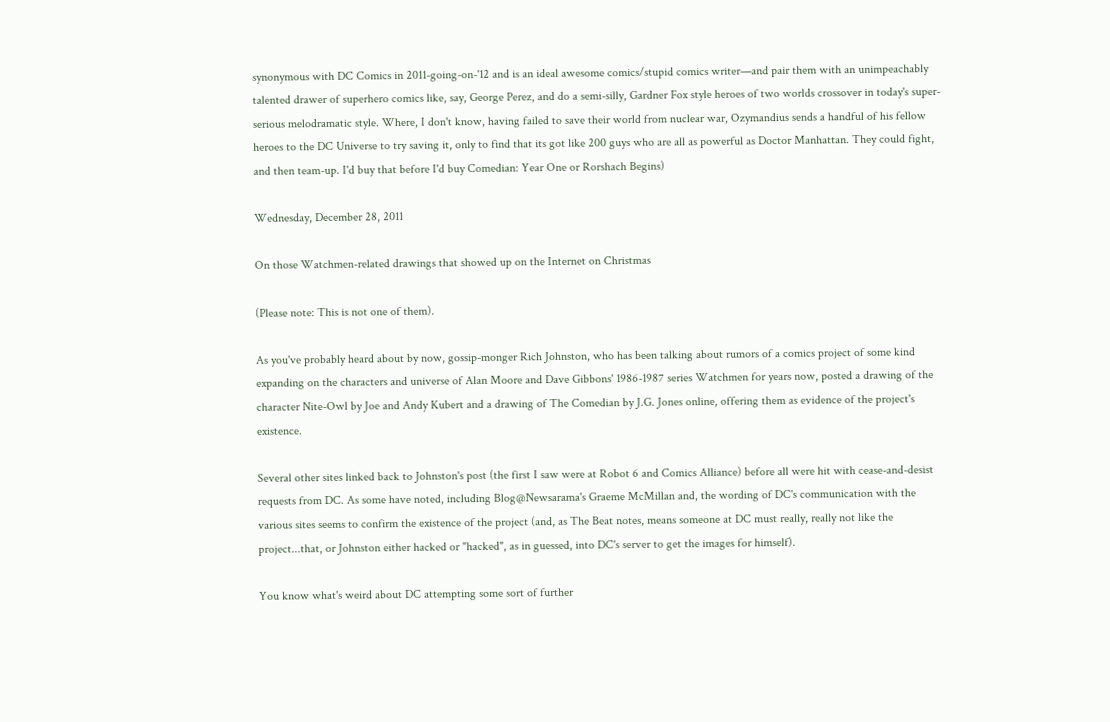synonymous with DC Comics in 2011-going-on-'12 and is an ideal awesome comics/stupid comics writer—and pair them with an unimpeachably talented drawer of superhero comics like, say, George Perez, and do a semi-silly, Gardner Fox style heroes of two worlds crossover in today's super-serious melodramatic style. Where, I don't know, having failed to save their world from nuclear war, Ozymandius sends a handful of his fellow heroes to the DC Universe to try saving it, only to find that its got like 200 guys who are all as powerful as Doctor Manhattan. They could fight, and then team-up. I'd buy that before I'd buy Comedian: Year One or Rorshach Begins)

Wednesday, December 28, 2011

On those Watchmen-related drawings that showed up on the Internet on Christmas

(Please note: This is not one of them).

As you've probably heard about by now, gossip-monger Rich Johnston, who has been talking about rumors of a comics project of some kind expanding on the characters and universe of Alan Moore and Dave Gibbons' 1986-1987 series Watchmen for years now, posted a drawing of the character Nite-Owl by Joe and Andy Kubert and a drawing of The Comedian by J.G. Jones online, offering them as evidence of the project's existence.

Several other sites linked back to Johnston's post (the first I saw were at Robot 6 and Comics Alliance) before all were hit with cease-and-desist requests from DC. As some have noted, including Blog@Newsarama's Graeme McMillan and, the wording of DC's communication with the various sites seems to confirm the existence of the project (and, as The Beat notes, means someone at DC must really, really not like the project...that, or Johnston either hacked or "hacked", as in guessed, into DC's server to get the images for himself).

You know what's weird about DC attempting some sort of further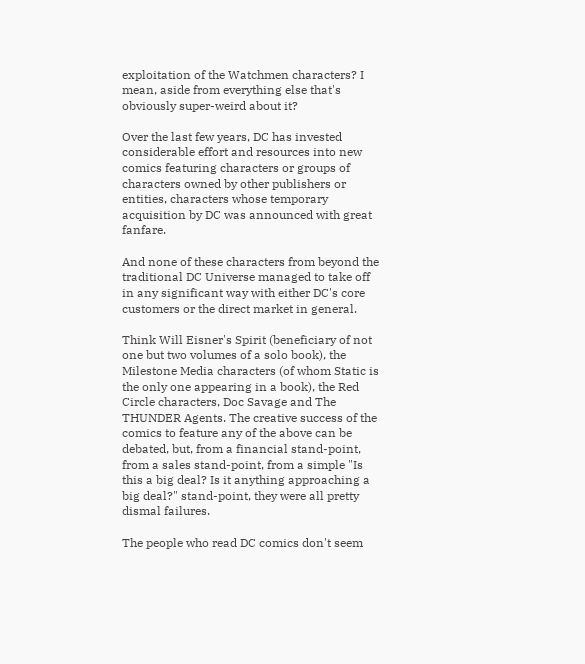exploitation of the Watchmen characters? I mean, aside from everything else that's obviously super-weird about it?

Over the last few years, DC has invested considerable effort and resources into new comics featuring characters or groups of characters owned by other publishers or entities, characters whose temporary acquisition by DC was announced with great fanfare.

And none of these characters from beyond the traditional DC Universe managed to take off in any significant way with either DC's core customers or the direct market in general.

Think Will Eisner's Spirit (beneficiary of not one but two volumes of a solo book), the Milestone Media characters (of whom Static is the only one appearing in a book), the Red Circle characters, Doc Savage and The THUNDER Agents. The creative success of the comics to feature any of the above can be debated, but, from a financial stand-point, from a sales stand-point, from a simple "Is this a big deal? Is it anything approaching a big deal?" stand-point, they were all pretty dismal failures.

The people who read DC comics don't seem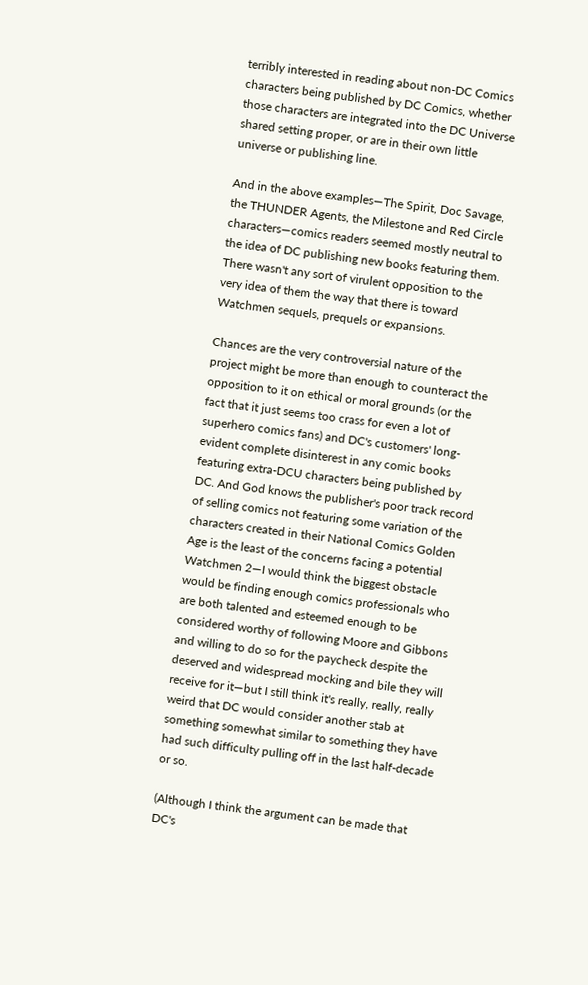terribly interested in reading about non-DC Comics characters being published by DC Comics, whether those characters are integrated into the DC Universe shared setting proper, or are in their own little universe or publishing line.

And in the above examples—The Spirit, Doc Savage, the THUNDER Agents, the Milestone and Red Circle characters—comics readers seemed mostly neutral to the idea of DC publishing new books featuring them. There wasn't any sort of virulent opposition to the very idea of them the way that there is toward Watchmen sequels, prequels or expansions.

Chances are the very controversial nature of the project might be more than enough to counteract the opposition to it on ethical or moral grounds (or the fact that it just seems too crass for even a lot of superhero comics fans) and DC's customers' long-evident complete disinterest in any comic books featuring extra-DCU characters being published by DC. And God knows the publisher's poor track record of selling comics not featuring some variation of the characters created in their National Comics Golden Age is the least of the concerns facing a potential Watchmen 2—I would think the biggest obstacle would be finding enough comics professionals who are both talented and esteemed enough to be considered worthy of following Moore and Gibbons and willing to do so for the paycheck despite the deserved and widespread mocking and bile they will receive for it—but I still think it's really, really, really weird that DC would consider another stab at something somewhat similar to something they have had such difficulty pulling off in the last half-decade or so.

(Although I think the argument can be made that DC's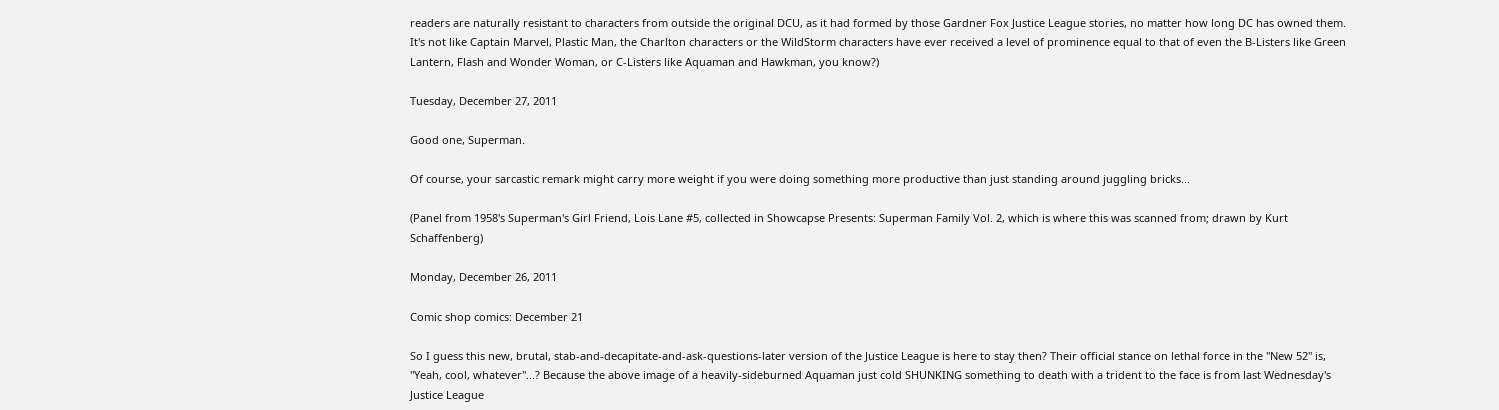readers are naturally resistant to characters from outside the original DCU, as it had formed by those Gardner Fox Justice League stories, no matter how long DC has owned them. It's not like Captain Marvel, Plastic Man, the Charlton characters or the WildStorm characters have ever received a level of prominence equal to that of even the B-Listers like Green Lantern, Flash and Wonder Woman, or C-Listers like Aquaman and Hawkman, you know?)

Tuesday, December 27, 2011

Good one, Superman.

Of course, your sarcastic remark might carry more weight if you were doing something more productive than just standing around juggling bricks...

(Panel from 1958's Superman's Girl Friend, Lois Lane #5, collected in Showcapse Presents: Superman Family Vol. 2, which is where this was scanned from; drawn by Kurt Schaffenberg)

Monday, December 26, 2011

Comic shop comics: December 21

So I guess this new, brutal, stab-and-decapitate-and-ask-questions-later version of the Justice League is here to stay then? Their official stance on lethal force in the "New 52" is, "Yeah, cool, whatever"...? Because the above image of a heavily-sideburned Aquaman just cold SHUNKING something to death with a trident to the face is from last Wednesday's Justice League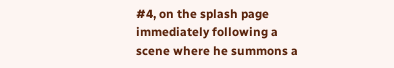#4, on the splash page immediately following a scene where he summons a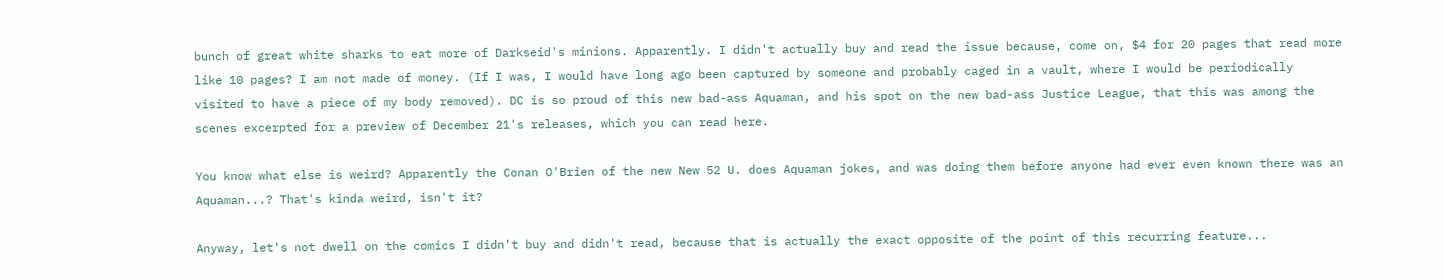bunch of great white sharks to eat more of Darkseid's minions. Apparently. I didn't actually buy and read the issue because, come on, $4 for 20 pages that read more like 10 pages? I am not made of money. (If I was, I would have long ago been captured by someone and probably caged in a vault, where I would be periodically visited to have a piece of my body removed). DC is so proud of this new bad-ass Aquaman, and his spot on the new bad-ass Justice League, that this was among the scenes excerpted for a preview of December 21's releases, which you can read here.

You know what else is weird? Apparently the Conan O'Brien of the new New 52 U. does Aquaman jokes, and was doing them before anyone had ever even known there was an Aquaman...? That's kinda weird, isn't it?

Anyway, let's not dwell on the comics I didn't buy and didn't read, because that is actually the exact opposite of the point of this recurring feature...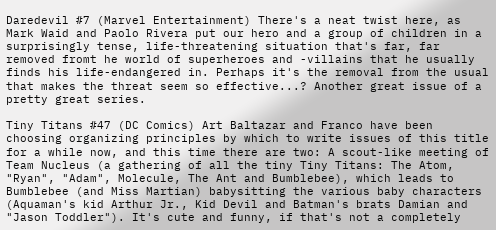Daredevil #7 (Marvel Entertainment) There's a neat twist here, as Mark Waid and Paolo Rivera put our hero and a group of children in a surprisingly tense, life-threatening situation that's far, far removed fromt he world of superheroes and -villains that he usually finds his life-endangered in. Perhaps it's the removal from the usual that makes the threat seem so effective...? Another great issue of a pretty great series.

Tiny Titans #47 (DC Comics) Art Baltazar and Franco have been choosing organizing principles by which to write issues of this title for a while now, and this time there are two: A scout-like meeting of Team Nucleus (a gathering of all the tiny Tiny Titans: The Atom, "Ryan", "Adam", Molecule, The Ant and Bumblebee), which leads to Bumblebee (and Miss Martian) babysitting the various baby characters (Aquaman's kid Arthur Jr., Kid Devil and Batman's brats Damian and "Jason Toddler"). It's cute and funny, if that's not a completely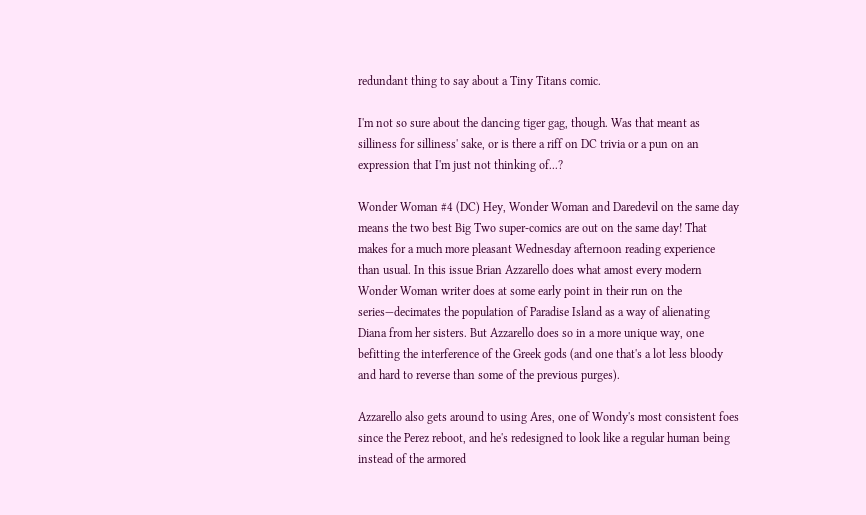redundant thing to say about a Tiny Titans comic.

I'm not so sure about the dancing tiger gag, though. Was that meant as silliness for silliness' sake, or is there a riff on DC trivia or a pun on an expression that I'm just not thinking of...?

Wonder Woman #4 (DC) Hey, Wonder Woman and Daredevil on the same day means the two best Big Two super-comics are out on the same day! That makes for a much more pleasant Wednesday afternoon reading experience than usual. In this issue Brian Azzarello does what amost every modern Wonder Woman writer does at some early point in their run on the series—decimates the population of Paradise Island as a way of alienating Diana from her sisters. But Azzarello does so in a more unique way, one befitting the interference of the Greek gods (and one that's a lot less bloody and hard to reverse than some of the previous purges).

Azzarello also gets around to using Ares, one of Wondy's most consistent foes since the Perez reboot, and he's redesigned to look like a regular human being instead of the armored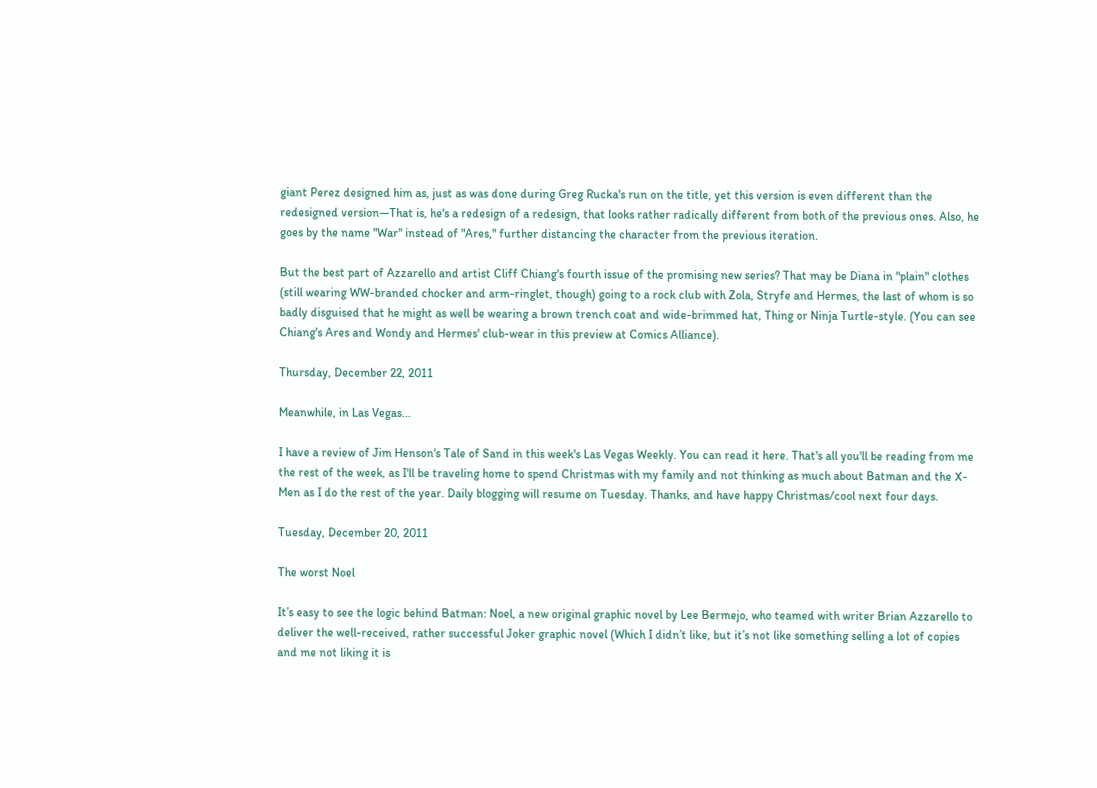giant Perez designed him as, just as was done during Greg Rucka's run on the title, yet this version is even different than the redesigned version—That is, he's a redesign of a redesign, that looks rather radically different from both of the previous ones. Also, he goes by the name "War" instead of "Ares," further distancing the character from the previous iteration.

But the best part of Azzarello and artist Cliff Chiang's fourth issue of the promising new series? That may be Diana in "plain" clothes (still wearing WW-branded chocker and arm-ringlet, though) going to a rock club with Zola, Stryfe and Hermes, the last of whom is so badly disguised that he might as well be wearing a brown trench coat and wide-brimmed hat, Thing or Ninja Turtle-style. (You can see Chiang's Ares and Wondy and Hermes' club-wear in this preview at Comics Alliance).

Thursday, December 22, 2011

Meanwhile, in Las Vegas...

I have a review of Jim Henson's Tale of Sand in this week's Las Vegas Weekly. You can read it here. That's all you'll be reading from me the rest of the week, as I'll be traveling home to spend Christmas with my family and not thinking as much about Batman and the X-Men as I do the rest of the year. Daily blogging will resume on Tuesday. Thanks, and have happy Christmas/cool next four days.

Tuesday, December 20, 2011

The worst Noel

It’s easy to see the logic behind Batman: Noel, a new original graphic novel by Lee Bermejo, who teamed with writer Brian Azzarello to deliver the well-received, rather successful Joker graphic novel (Which I didn’t like, but it’s not like something selling a lot of copies and me not liking it is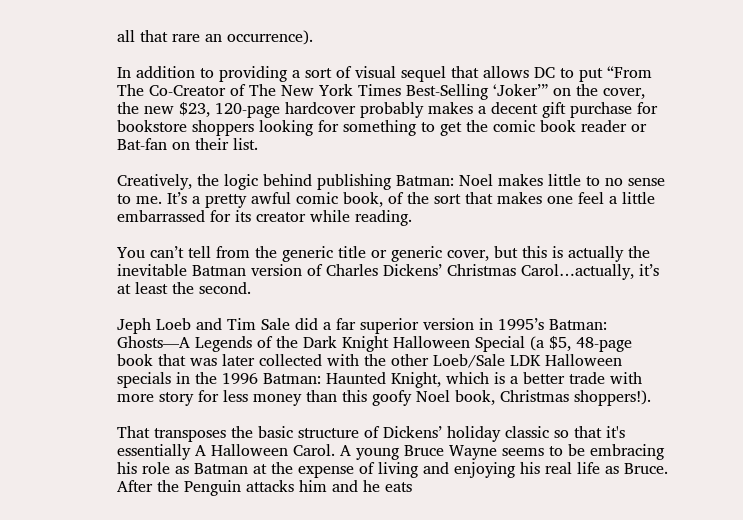all that rare an occurrence).

In addition to providing a sort of visual sequel that allows DC to put “From The Co-Creator of The New York Times Best-Selling ‘Joker’” on the cover, the new $23, 120-page hardcover probably makes a decent gift purchase for bookstore shoppers looking for something to get the comic book reader or Bat-fan on their list.

Creatively, the logic behind publishing Batman: Noel makes little to no sense to me. It’s a pretty awful comic book, of the sort that makes one feel a little embarrassed for its creator while reading.

You can’t tell from the generic title or generic cover, but this is actually the inevitable Batman version of Charles Dickens’ Christmas Carol…actually, it’s at least the second.

Jeph Loeb and Tim Sale did a far superior version in 1995’s Batman: Ghosts—A Legends of the Dark Knight Halloween Special (a $5, 48-page book that was later collected with the other Loeb/Sale LDK Halloween specials in the 1996 Batman: Haunted Knight, which is a better trade with more story for less money than this goofy Noel book, Christmas shoppers!).

That transposes the basic structure of Dickens’ holiday classic so that it's essentially A Halloween Carol. A young Bruce Wayne seems to be embracing his role as Batman at the expense of living and enjoying his real life as Bruce. After the Penguin attacks him and he eats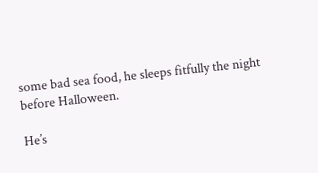some bad sea food, he sleeps fitfully the night before Halloween.

He’s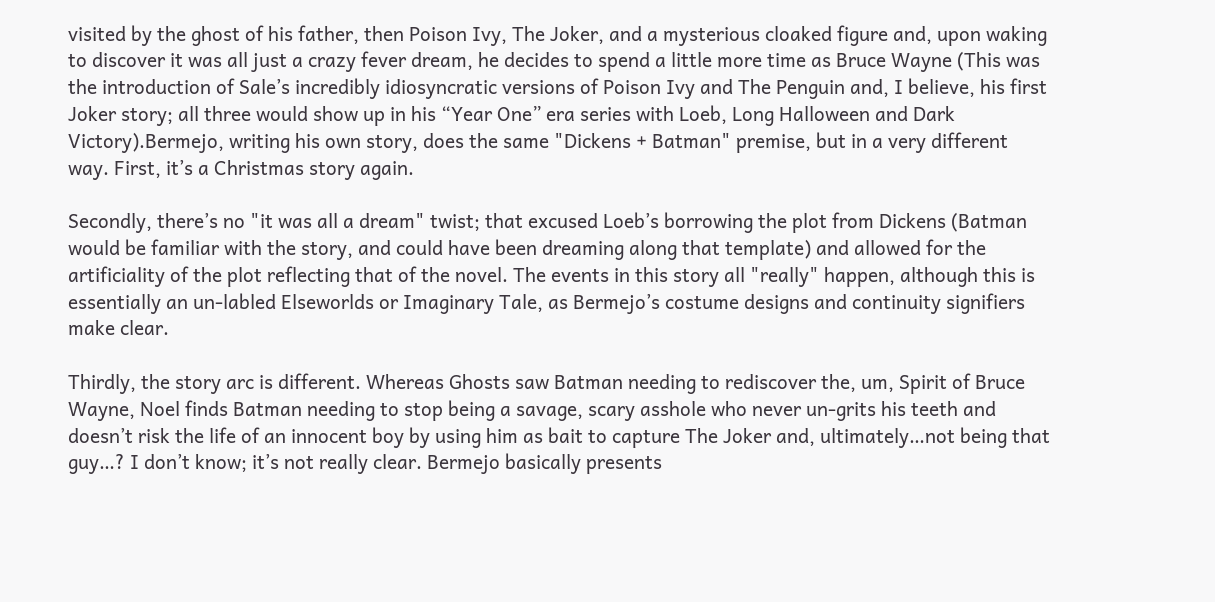visited by the ghost of his father, then Poison Ivy, The Joker, and a mysterious cloaked figure and, upon waking to discover it was all just a crazy fever dream, he decides to spend a little more time as Bruce Wayne (This was the introduction of Sale’s incredibly idiosyncratic versions of Poison Ivy and The Penguin and, I believe, his first Joker story; all three would show up in his “Year One” era series with Loeb, Long Halloween and Dark Victory).Bermejo, writing his own story, does the same "Dickens + Batman" premise, but in a very different way. First, it’s a Christmas story again.

Secondly, there’s no "it was all a dream" twist; that excused Loeb’s borrowing the plot from Dickens (Batman would be familiar with the story, and could have been dreaming along that template) and allowed for the artificiality of the plot reflecting that of the novel. The events in this story all "really" happen, although this is essentially an un-labled Elseworlds or Imaginary Tale, as Bermejo’s costume designs and continuity signifiers make clear.

Thirdly, the story arc is different. Whereas Ghosts saw Batman needing to rediscover the, um, Spirit of Bruce Wayne, Noel finds Batman needing to stop being a savage, scary asshole who never un-grits his teeth and doesn’t risk the life of an innocent boy by using him as bait to capture The Joker and, ultimately…not being that guy…? I don’t know; it’s not really clear. Bermejo basically presents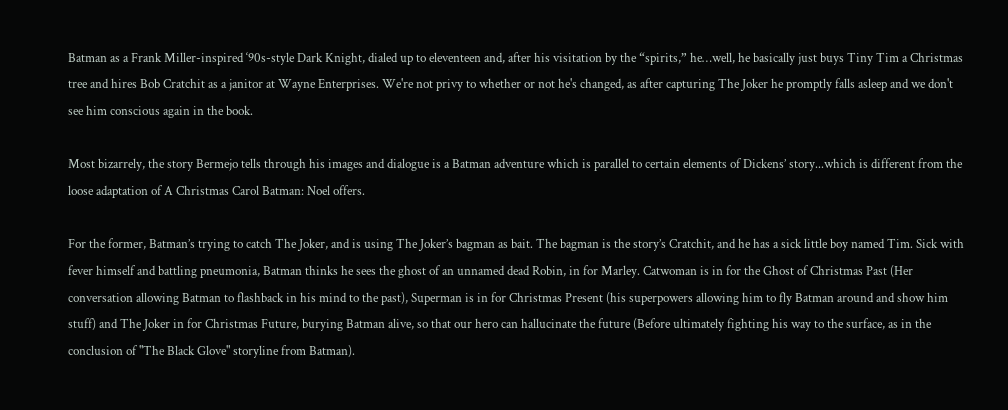Batman as a Frank Miller-inspired ‘90s-style Dark Knight, dialed up to eleventeen and, after his visitation by the “spirits,” he…well, he basically just buys Tiny Tim a Christmas tree and hires Bob Cratchit as a janitor at Wayne Enterprises. We're not privy to whether or not he's changed, as after capturing The Joker he promptly falls asleep and we don't see him conscious again in the book.

Most bizarrely, the story Bermejo tells through his images and dialogue is a Batman adventure which is parallel to certain elements of Dickens’ story...which is different from the loose adaptation of A Christmas Carol Batman: Noel offers.

For the former, Batman’s trying to catch The Joker, and is using The Joker’s bagman as bait. The bagman is the story’s Cratchit, and he has a sick little boy named Tim. Sick with fever himself and battling pneumonia, Batman thinks he sees the ghost of an unnamed dead Robin, in for Marley. Catwoman is in for the Ghost of Christmas Past (Her conversation allowing Batman to flashback in his mind to the past), Superman is in for Christmas Present (his superpowers allowing him to fly Batman around and show him stuff) and The Joker in for Christmas Future, burying Batman alive, so that our hero can hallucinate the future (Before ultimately fighting his way to the surface, as in the conclusion of "The Black Glove" storyline from Batman).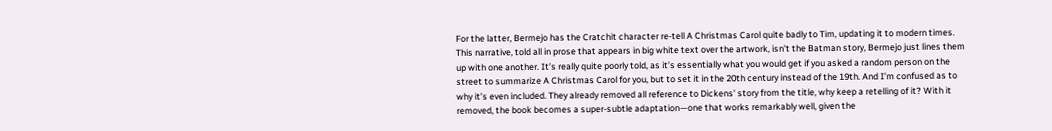For the latter, Bermejo has the Cratchit character re-tell A Christmas Carol quite badly to Tim, updating it to modern times. This narrative, told all in prose that appears in big white text over the artwork, isn’t the Batman story, Bermejo just lines them up with one another. It’s really quite poorly told, as it’s essentially what you would get if you asked a random person on the street to summarize A Christmas Carol for you, but to set it in the 20th century instead of the 19th. And I’m confused as to why it’s even included. They already removed all reference to Dickens’ story from the title, why keep a retelling of it? With it removed, the book becomes a super-subtle adaptation—one that works remarkably well, given the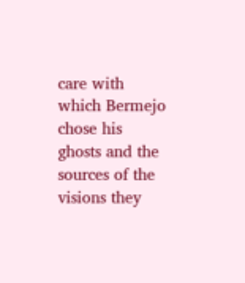care with which Bermejo chose his ghosts and the sources of the visions they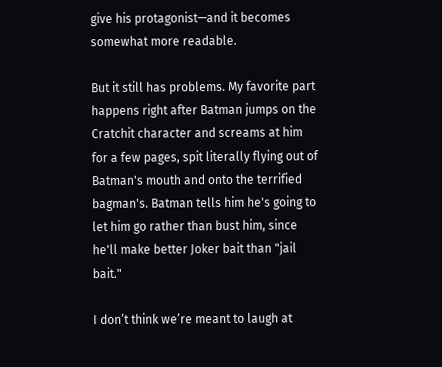give his protagonist—and it becomes somewhat more readable.

But it still has problems. My favorite part happens right after Batman jumps on the Cratchit character and screams at him for a few pages, spit literally flying out of Batman's mouth and onto the terrified bagman's. Batman tells him he's going to let him go rather than bust him, since he'll make better Joker bait than "jail bait."

I don’t think we’re meant to laugh at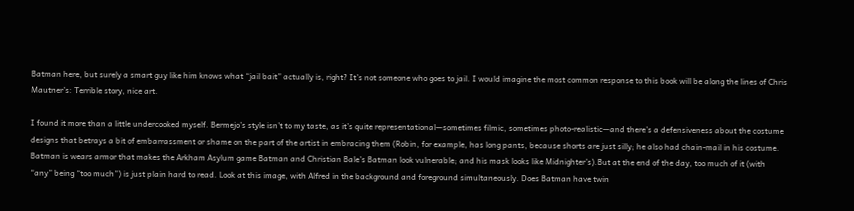Batman here, but surely a smart guy like him knows what “jail bait” actually is, right? It’s not someone who goes to jail. I would imagine the most common response to this book will be along the lines of Chris Mautner’s: Terrible story, nice art.

I found it more than a little undercooked myself. Bermejo’s style isn’t to my taste, as it’s quite representational—sometimes filmic, sometimes photo-realistic—and there’s a defensiveness about the costume designs that betrays a bit of embarrassment or shame on the part of the artist in embracing them (Robin, for example, has long pants, because shorts are just silly; he also had chain-mail in his costume. Batman is wears armor that makes the Arkham Asylum game Batman and Christian Bale’s Batman look vulnerable; and his mask looks like Midnighter’s).But at the end of the day, too much of it (with “any” being “too much”) is just plain hard to read. Look at this image, with Alfred in the background and foreground simultaneously. Does Batman have twin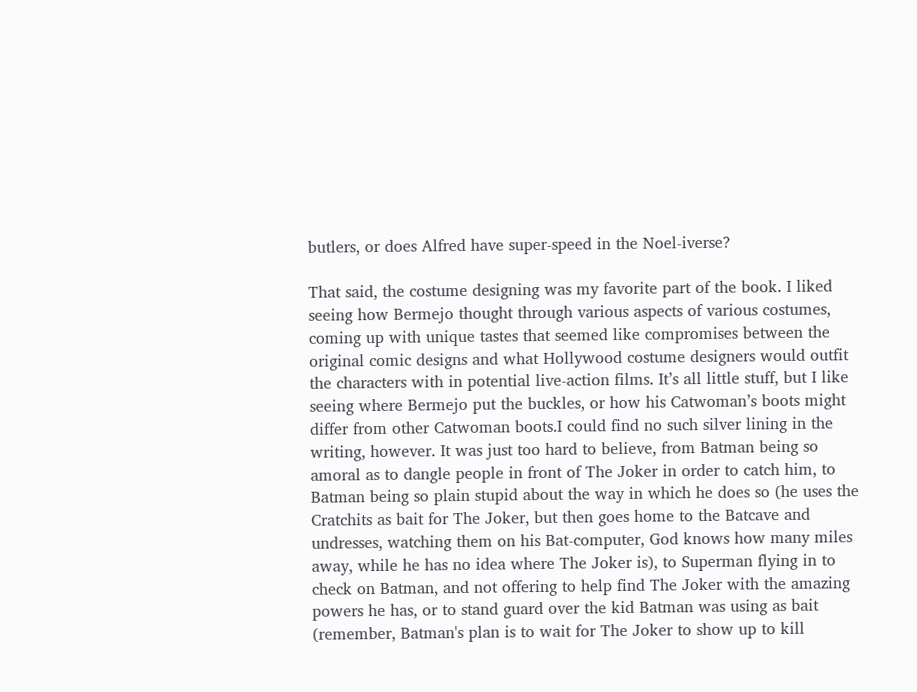butlers, or does Alfred have super-speed in the Noel-iverse?

That said, the costume designing was my favorite part of the book. I liked seeing how Bermejo thought through various aspects of various costumes, coming up with unique tastes that seemed like compromises between the original comic designs and what Hollywood costume designers would outfit the characters with in potential live-action films. It’s all little stuff, but I like seeing where Bermejo put the buckles, or how his Catwoman’s boots might differ from other Catwoman boots.I could find no such silver lining in the writing, however. It was just too hard to believe, from Batman being so amoral as to dangle people in front of The Joker in order to catch him, to Batman being so plain stupid about the way in which he does so (he uses the Cratchits as bait for The Joker, but then goes home to the Batcave and undresses, watching them on his Bat-computer, God knows how many miles away, while he has no idea where The Joker is), to Superman flying in to check on Batman, and not offering to help find The Joker with the amazing powers he has, or to stand guard over the kid Batman was using as bait (remember, Batman's plan is to wait for The Joker to show up to kill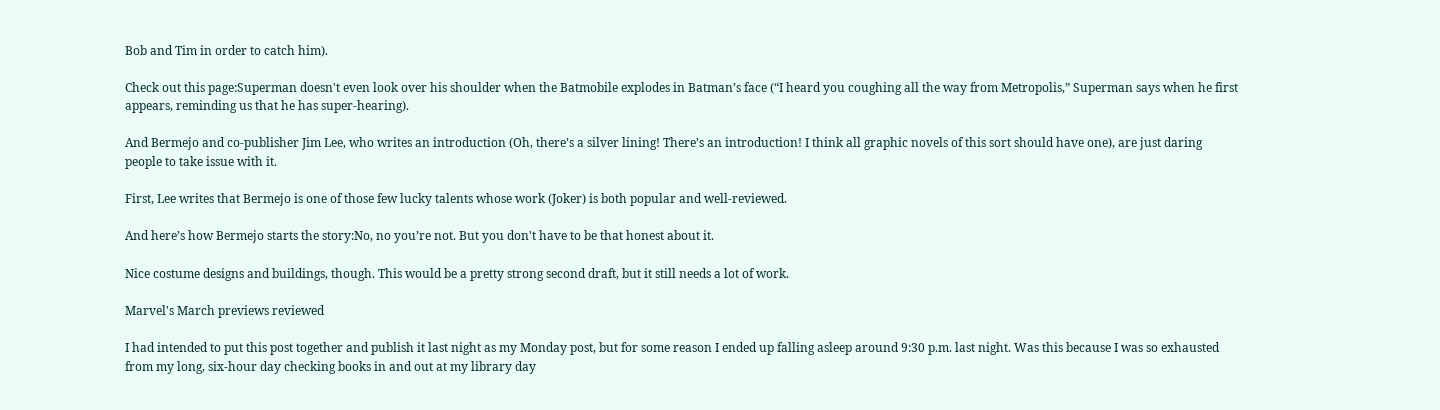Bob and Tim in order to catch him).

Check out this page:Superman doesn't even look over his shoulder when the Batmobile explodes in Batman’s face (“I heard you coughing all the way from Metropolis,” Superman says when he first appears, reminding us that he has super-hearing).

And Bermejo and co-publisher Jim Lee, who writes an introduction (Oh, there’s a silver lining! There’s an introduction! I think all graphic novels of this sort should have one), are just daring people to take issue with it.

First, Lee writes that Bermejo is one of those few lucky talents whose work (Joker) is both popular and well-reviewed.

And here’s how Bermejo starts the story:No, no you’re not. But you don't have to be that honest about it.

Nice costume designs and buildings, though. This would be a pretty strong second draft, but it still needs a lot of work.

Marvel's March previews reviewed

I had intended to put this post together and publish it last night as my Monday post, but for some reason I ended up falling asleep around 9:30 p.m. last night. Was this because I was so exhausted from my long, six-hour day checking books in and out at my library day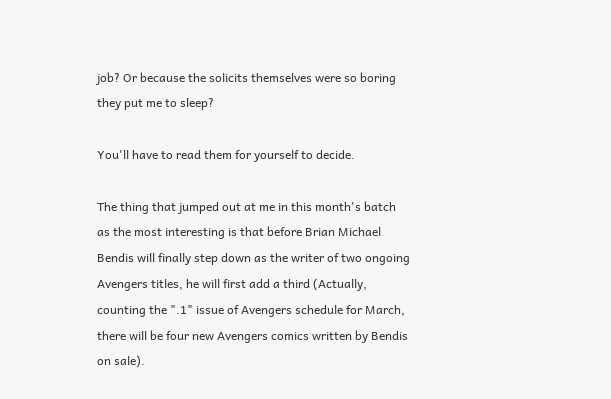job? Or because the solicits themselves were so boring they put me to sleep?

You'll have to read them for yourself to decide.

The thing that jumped out at me in this month's batch as the most interesting is that before Brian Michael Bendis will finally step down as the writer of two ongoing Avengers titles, he will first add a third (Actually, counting the ".1" issue of Avengers schedule for March, there will be four new Avengers comics written by Bendis on sale).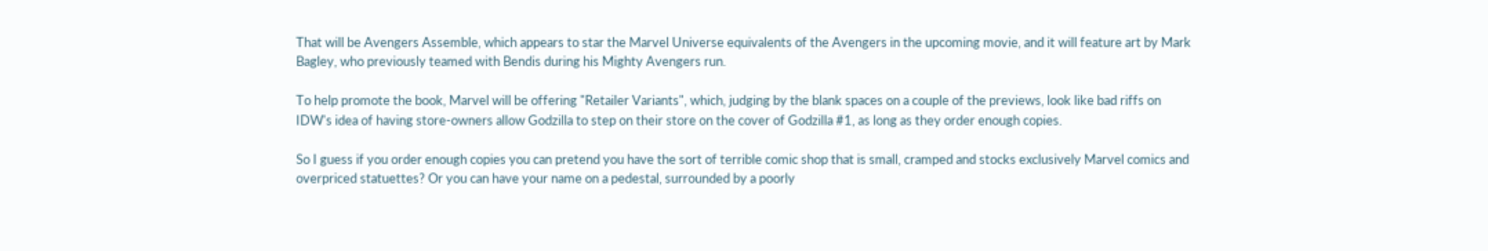That will be Avengers Assemble, which appears to star the Marvel Universe equivalents of the Avengers in the upcoming movie, and it will feature art by Mark Bagley, who previously teamed with Bendis during his Mighty Avengers run.

To help promote the book, Marvel will be offering "Retailer Variants", which, judging by the blank spaces on a couple of the previews, look like bad riffs on IDW's idea of having store-owners allow Godzilla to step on their store on the cover of Godzilla #1, as long as they order enough copies.

So I guess if you order enough copies you can pretend you have the sort of terrible comic shop that is small, cramped and stocks exclusively Marvel comics and overpriced statuettes? Or you can have your name on a pedestal, surrounded by a poorly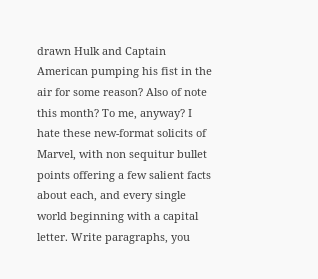drawn Hulk and Captain American pumping his fist in the air for some reason? Also of note this month? To me, anyway? I hate these new-format solicits of Marvel, with non sequitur bullet points offering a few salient facts about each, and every single world beginning with a capital letter. Write paragraphs, you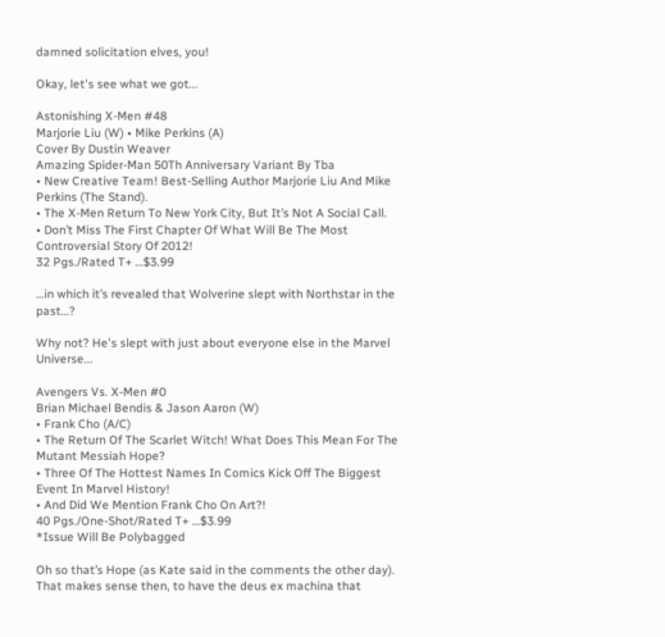damned solicitation elves, you!

Okay, let's see what we got...

Astonishing X-Men #48
Marjorie Liu (W) • Mike Perkins (A)
Cover By Dustin Weaver
Amazing Spider-Man 50Th Anniversary Variant By Tba
• New Creative Team! Best-Selling Author Marjorie Liu And Mike Perkins (The Stand).
• The X-Men Return To New York City, But It’s Not A Social Call.
• Don’t Miss The First Chapter Of What Will Be The Most Controversial Story Of 2012!
32 Pgs./Rated T+ …$3.99

…in which it’s revealed that Wolverine slept with Northstar in the past…?

Why not? He's slept with just about everyone else in the Marvel Universe...

Avengers Vs. X-Men #0
Brian Michael Bendis & Jason Aaron (W)
• Frank Cho (A/C)
• The Return Of The Scarlet Witch! What Does This Mean For The Mutant Messiah Hope?
• Three Of The Hottest Names In Comics Kick Off The Biggest Event In Marvel History!
• And Did We Mention Frank Cho On Art?!
40 Pgs./One-Shot/Rated T+ …$3.99
*Issue Will Be Polybagged

Oh so that’s Hope (as Kate said in the comments the other day). That makes sense then, to have the deus ex machina that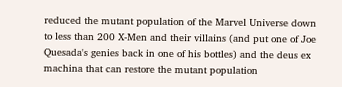reduced the mutant population of the Marvel Universe down to less than 200 X-Men and their villains (and put one of Joe Quesada's genies back in one of his bottles) and the deus ex machina that can restore the mutant population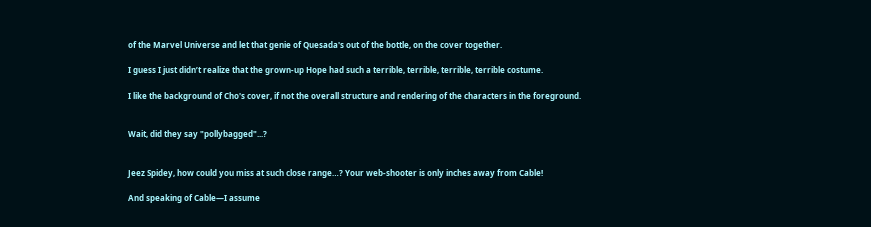of the Marvel Universe and let that genie of Quesada's out of the bottle, on the cover together.

I guess I just didn’t realize that the grown-up Hope had such a terrible, terrible, terrible, terrible costume.

I like the background of Cho's cover, if not the overall structure and rendering of the characters in the foreground.


Wait, did they say "pollybagged"...?


Jeez Spidey, how could you miss at such close range…? Your web-shooter is only inches away from Cable!

And speaking of Cable—I assume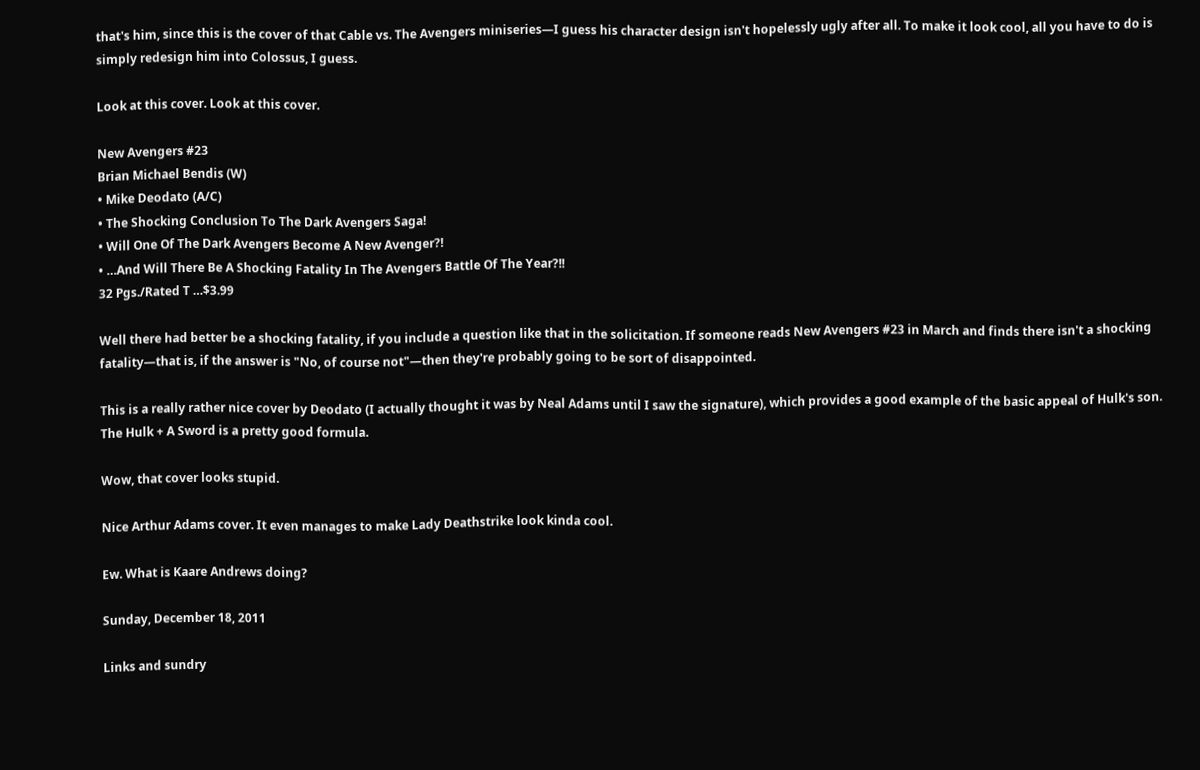that's him, since this is the cover of that Cable vs. The Avengers miniseries—I guess his character design isn't hopelessly ugly after all. To make it look cool, all you have to do is simply redesign him into Colossus, I guess.

Look at this cover. Look at this cover.

New Avengers #23
Brian Michael Bendis (W)
• Mike Deodato (A/C)
• The Shocking Conclusion To The Dark Avengers Saga!
• Will One Of The Dark Avengers Become A New Avenger?!
• …And Will There Be A Shocking Fatality In The Avengers Battle Of The Year?!!
32 Pgs./Rated T …$3.99

Well there had better be a shocking fatality, if you include a question like that in the solicitation. If someone reads New Avengers #23 in March and finds there isn't a shocking fatality—that is, if the answer is "No, of course not"—then they're probably going to be sort of disappointed.

This is a really rather nice cover by Deodato (I actually thought it was by Neal Adams until I saw the signature), which provides a good example of the basic appeal of Hulk's son. The Hulk + A Sword is a pretty good formula.

Wow, that cover looks stupid.

Nice Arthur Adams cover. It even manages to make Lady Deathstrike look kinda cool.

Ew. What is Kaare Andrews doing?

Sunday, December 18, 2011

Links and sundry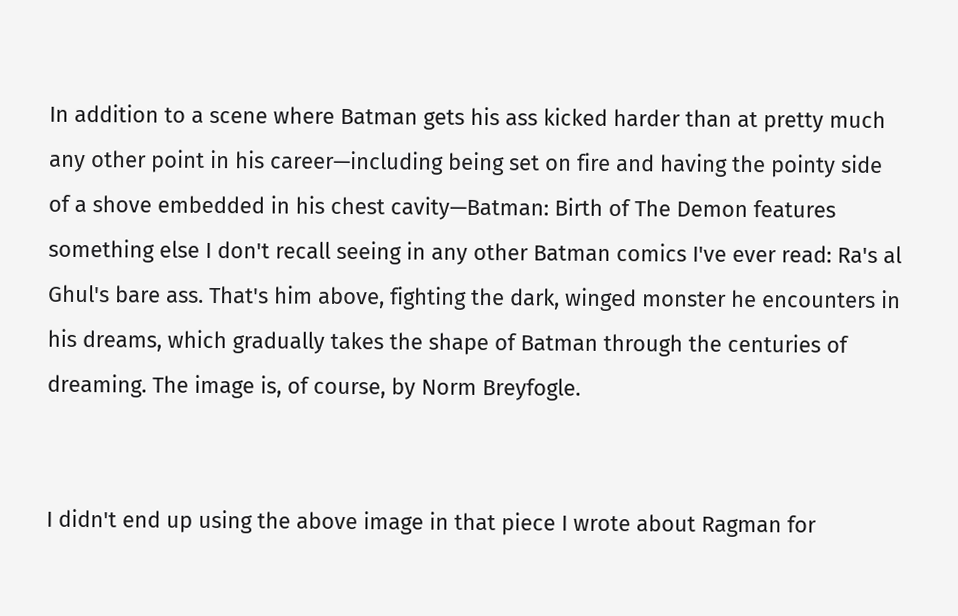In addition to a scene where Batman gets his ass kicked harder than at pretty much any other point in his career—including being set on fire and having the pointy side of a shove embedded in his chest cavity—Batman: Birth of The Demon features something else I don't recall seeing in any other Batman comics I've ever read: Ra's al Ghul's bare ass. That's him above, fighting the dark, winged monster he encounters in his dreams, which gradually takes the shape of Batman through the centuries of dreaming. The image is, of course, by Norm Breyfogle.


I didn't end up using the above image in that piece I wrote about Ragman for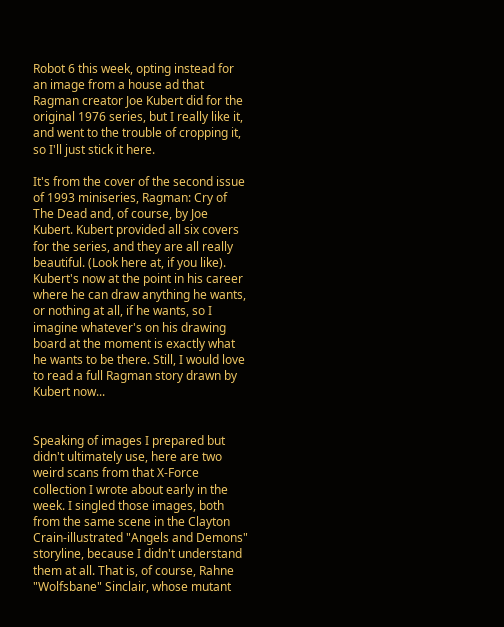Robot 6 this week, opting instead for an image from a house ad that Ragman creator Joe Kubert did for the original 1976 series, but I really like it, and went to the trouble of cropping it, so I'll just stick it here.

It's from the cover of the second issue of 1993 miniseries, Ragman: Cry of The Dead and, of course, by Joe Kubert. Kubert provided all six covers for the series, and they are all really beautiful. (Look here at, if you like). Kubert's now at the point in his career where he can draw anything he wants, or nothing at all, if he wants, so I imagine whatever's on his drawing board at the moment is exactly what he wants to be there. Still, I would love to read a full Ragman story drawn by Kubert now...


Speaking of images I prepared but didn't ultimately use, here are two weird scans from that X-Force collection I wrote about early in the week. I singled those images, both from the same scene in the Clayton Crain-illustrated "Angels and Demons" storyline, because I didn't understand them at all. That is, of course, Rahne "Wolfsbane" Sinclair, whose mutant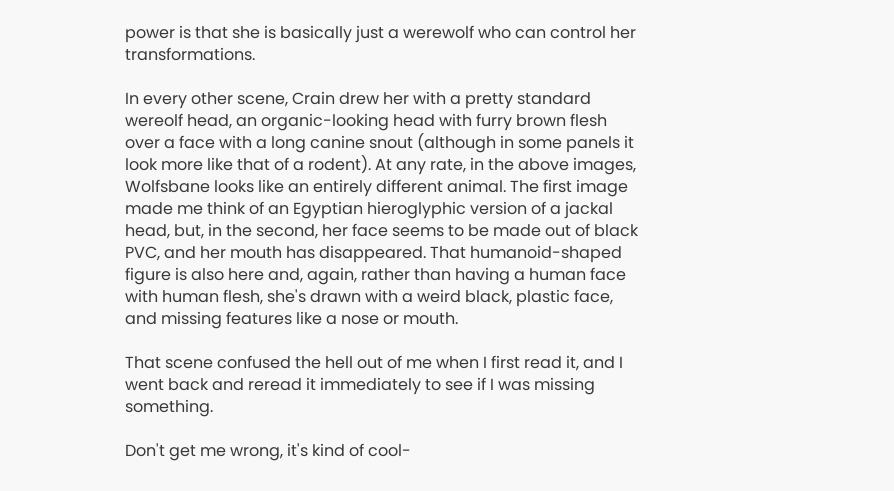power is that she is basically just a werewolf who can control her transformations.

In every other scene, Crain drew her with a pretty standard wereolf head, an organic-looking head with furry brown flesh over a face with a long canine snout (although in some panels it look more like that of a rodent). At any rate, in the above images, Wolfsbane looks like an entirely different animal. The first image made me think of an Egyptian hieroglyphic version of a jackal head, but, in the second, her face seems to be made out of black PVC, and her mouth has disappeared. That humanoid-shaped figure is also here and, again, rather than having a human face with human flesh, she's drawn with a weird black, plastic face, and missing features like a nose or mouth.

That scene confused the hell out of me when I first read it, and I went back and reread it immediately to see if I was missing something.

Don't get me wrong, it's kind of cool-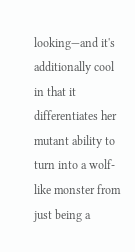looking—and it's additionally cool in that it differentiates her mutant ability to turn into a wolf-like monster from just being a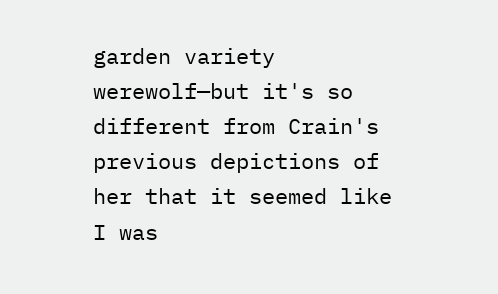garden variety werewolf—but it's so different from Crain's previous depictions of her that it seemed like I was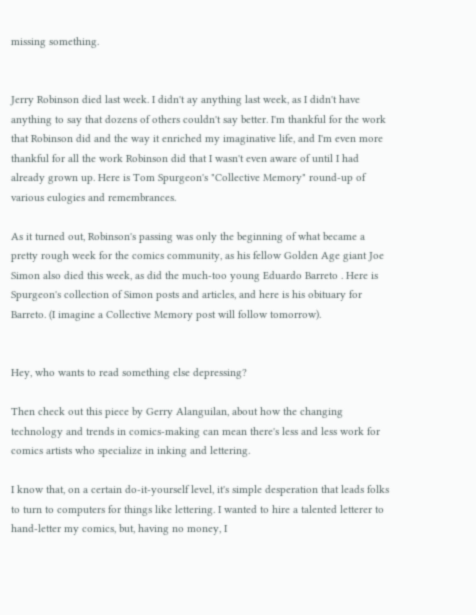missing something.


Jerry Robinson died last week. I didn't ay anything last week, as I didn't have anything to say that dozens of others couldn't say better. I'm thankful for the work that Robinson did and the way it enriched my imaginative life, and I'm even more thankful for all the work Robinson did that I wasn't even aware of until I had already grown up. Here is Tom Spurgeon's "Collective Memory" round-up of various eulogies and remembrances.

As it turned out, Robinson's passing was only the beginning of what became a pretty rough week for the comics community, as his fellow Golden Age giant Joe Simon also died this week, as did the much-too young Eduardo Barreto . Here is Spurgeon's collection of Simon posts and articles, and here is his obituary for Barreto. (I imagine a Collective Memory post will follow tomorrow).


Hey, who wants to read something else depressing?

Then check out this piece by Gerry Alanguilan, about how the changing technology and trends in comics-making can mean there's less and less work for comics artists who specialize in inking and lettering.

I know that, on a certain do-it-yourself level, it's simple desperation that leads folks to turn to computers for things like lettering. I wanted to hire a talented letterer to hand-letter my comics, but, having no money, I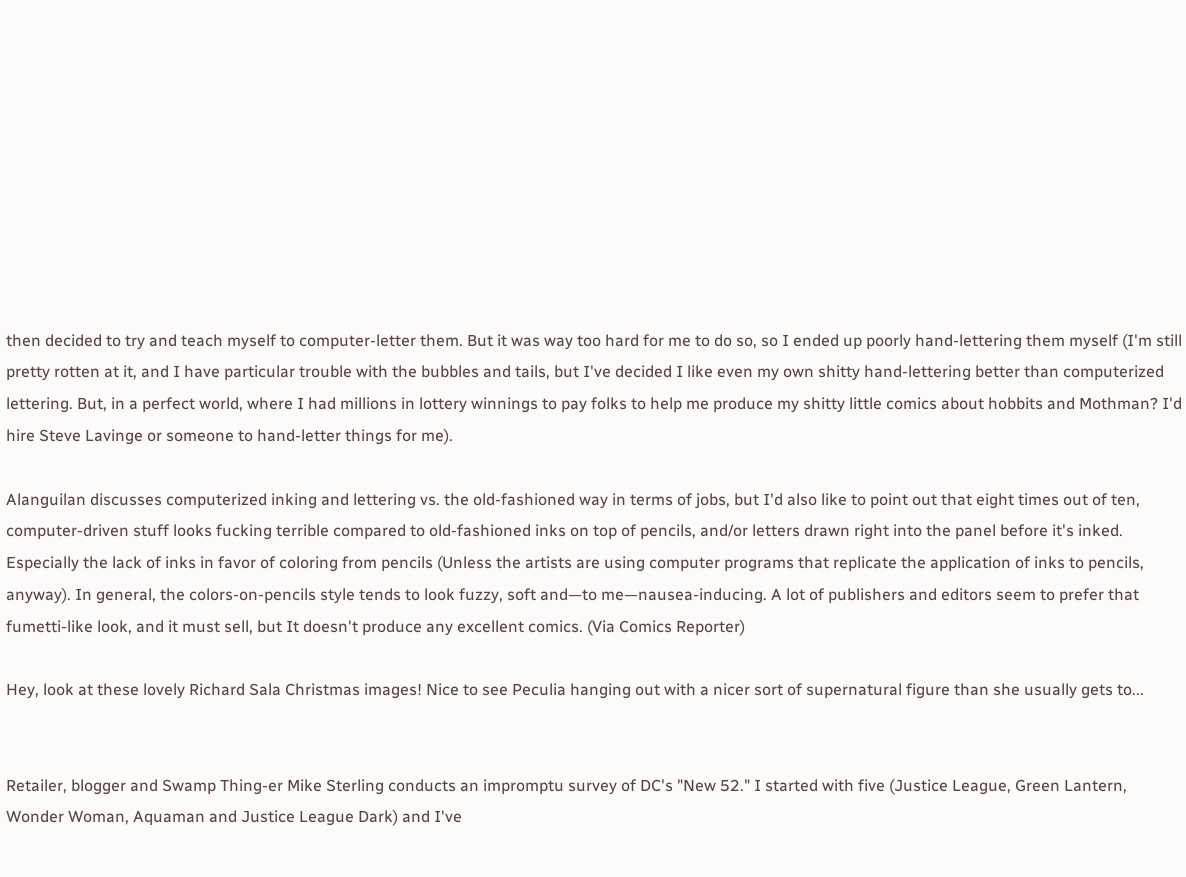then decided to try and teach myself to computer-letter them. But it was way too hard for me to do so, so I ended up poorly hand-lettering them myself (I'm still pretty rotten at it, and I have particular trouble with the bubbles and tails, but I've decided I like even my own shitty hand-lettering better than computerized lettering. But, in a perfect world, where I had millions in lottery winnings to pay folks to help me produce my shitty little comics about hobbits and Mothman? I'd hire Steve Lavinge or someone to hand-letter things for me).

Alanguilan discusses computerized inking and lettering vs. the old-fashioned way in terms of jobs, but I'd also like to point out that eight times out of ten, computer-driven stuff looks fucking terrible compared to old-fashioned inks on top of pencils, and/or letters drawn right into the panel before it's inked. Especially the lack of inks in favor of coloring from pencils (Unless the artists are using computer programs that replicate the application of inks to pencils, anyway). In general, the colors-on-pencils style tends to look fuzzy, soft and—to me—nausea-inducing. A lot of publishers and editors seem to prefer that fumetti-like look, and it must sell, but It doesn't produce any excellent comics. (Via Comics Reporter)

Hey, look at these lovely Richard Sala Christmas images! Nice to see Peculia hanging out with a nicer sort of supernatural figure than she usually gets to...


Retailer, blogger and Swamp Thing-er Mike Sterling conducts an impromptu survey of DC's "New 52." I started with five (Justice League, Green Lantern, Wonder Woman, Aquaman and Justice League Dark) and I've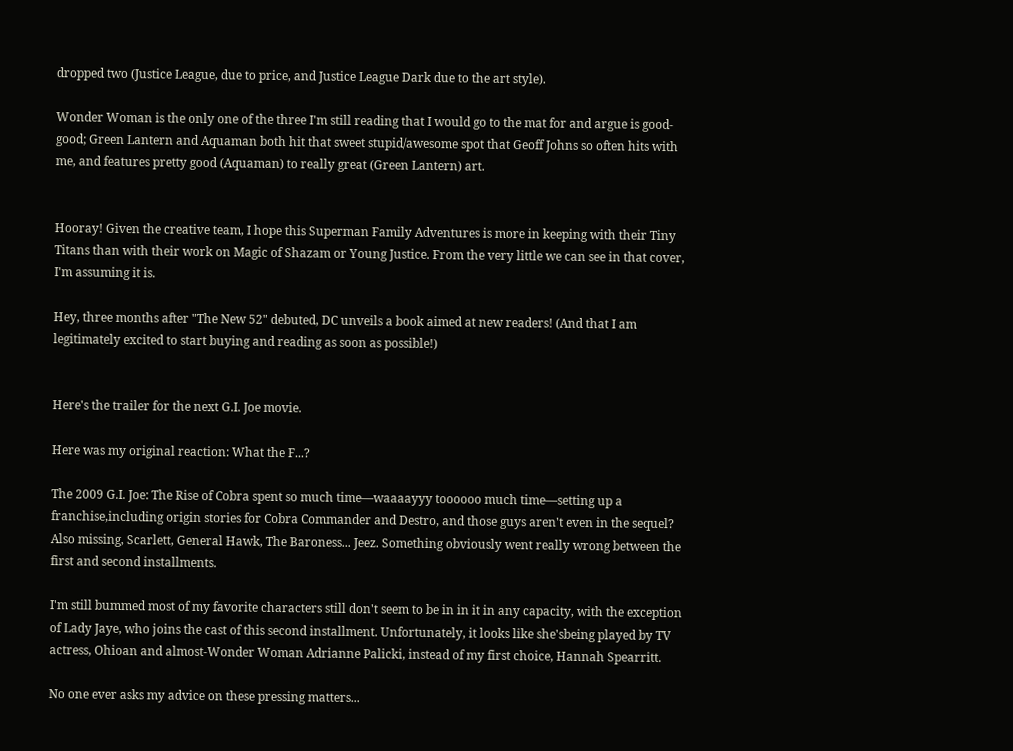dropped two (Justice League, due to price, and Justice League Dark due to the art style).

Wonder Woman is the only one of the three I'm still reading that I would go to the mat for and argue is good-good; Green Lantern and Aquaman both hit that sweet stupid/awesome spot that Geoff Johns so often hits with me, and features pretty good (Aquaman) to really great (Green Lantern) art.


Hooray! Given the creative team, I hope this Superman Family Adventures is more in keeping with their Tiny Titans than with their work on Magic of Shazam or Young Justice. From the very little we can see in that cover, I'm assuming it is.

Hey, three months after "The New 52" debuted, DC unveils a book aimed at new readers! (And that I am legitimately excited to start buying and reading as soon as possible!)


Here's the trailer for the next G.I. Joe movie.

Here was my original reaction: What the F...?

The 2009 G.I. Joe: The Rise of Cobra spent so much time—waaaayyy toooooo much time—setting up a franchise,including origin stories for Cobra Commander and Destro, and those guys aren't even in the sequel? Also missing, Scarlett, General Hawk, The Baroness... Jeez. Something obviously went really wrong between the first and second installments.

I'm still bummed most of my favorite characters still don't seem to be in in it in any capacity, with the exception of Lady Jaye, who joins the cast of this second installment. Unfortunately, it looks like she'sbeing played by TV actress, Ohioan and almost-Wonder Woman Adrianne Palicki, instead of my first choice, Hannah Spearritt.

No one ever asks my advice on these pressing matters...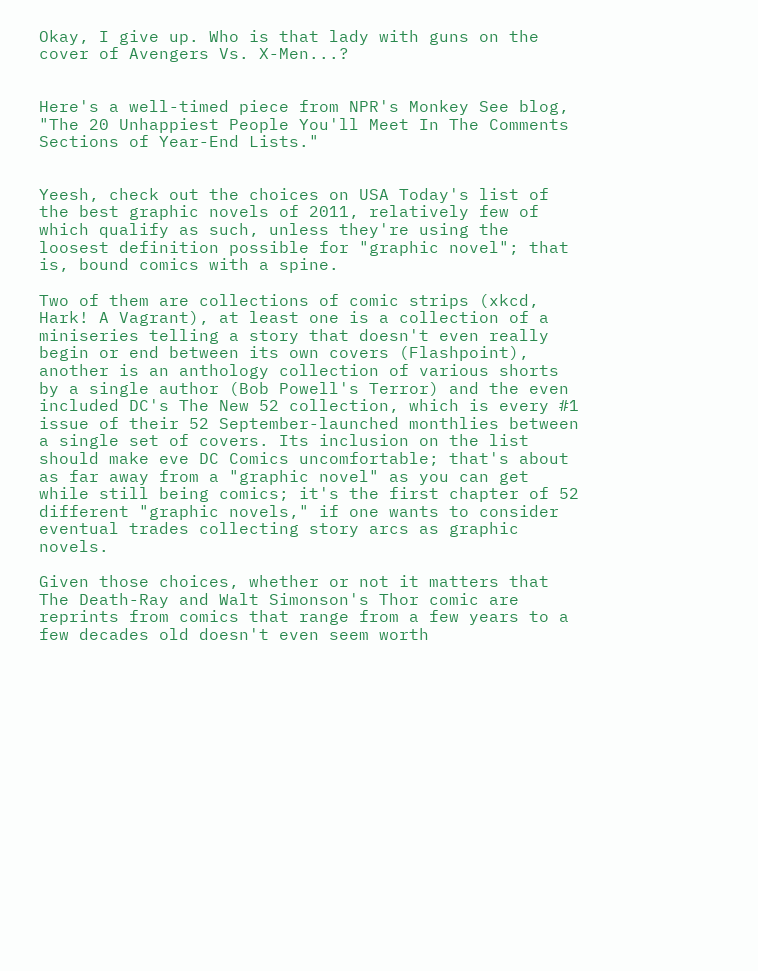Okay, I give up. Who is that lady with guns on the cover of Avengers Vs. X-Men...?


Here's a well-timed piece from NPR's Monkey See blog, "The 20 Unhappiest People You'll Meet In The Comments Sections of Year-End Lists."


Yeesh, check out the choices on USA Today's list of the best graphic novels of 2011, relatively few of which qualify as such, unless they're using the loosest definition possible for "graphic novel"; that is, bound comics with a spine.

Two of them are collections of comic strips (xkcd, Hark! A Vagrant), at least one is a collection of a miniseries telling a story that doesn't even really begin or end between its own covers (Flashpoint), another is an anthology collection of various shorts by a single author (Bob Powell's Terror) and the even included DC's The New 52 collection, which is every #1 issue of their 52 September-launched monthlies between a single set of covers. Its inclusion on the list should make eve DC Comics uncomfortable; that's about as far away from a "graphic novel" as you can get while still being comics; it's the first chapter of 52 different "graphic novels," if one wants to consider eventual trades collecting story arcs as graphic novels.

Given those choices, whether or not it matters that The Death-Ray and Walt Simonson's Thor comic are reprints from comics that range from a few years to a few decades old doesn't even seem worth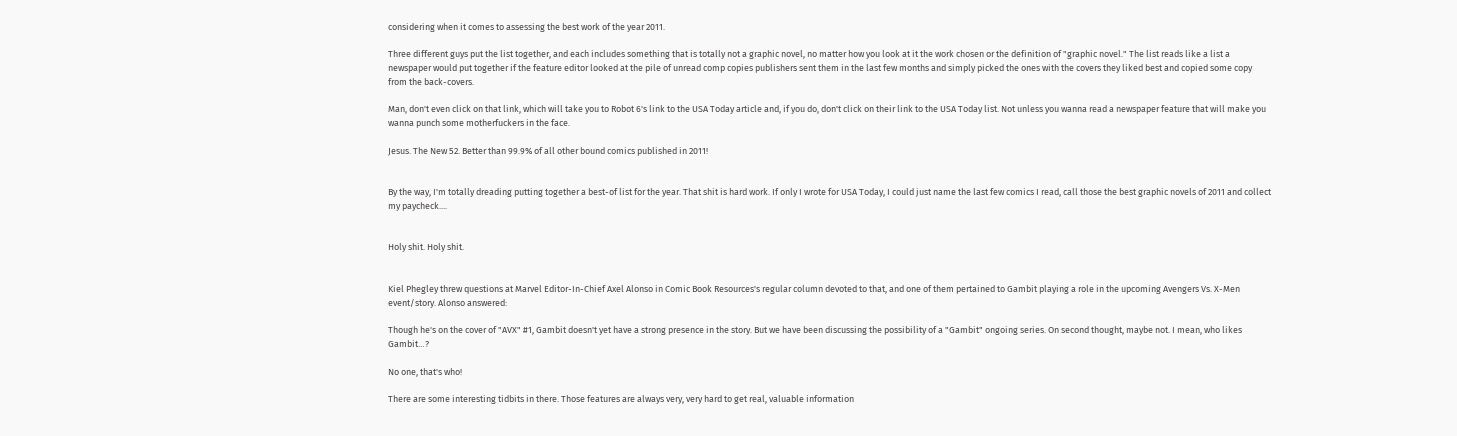considering when it comes to assessing the best work of the year 2011.

Three different guys put the list together, and each includes something that is totally not a graphic novel, no matter how you look at it the work chosen or the definition of "graphic novel." The list reads like a list a newspaper would put together if the feature editor looked at the pile of unread comp copies publishers sent them in the last few months and simply picked the ones with the covers they liked best and copied some copy from the back-covers.

Man, don't even click on that link, which will take you to Robot 6's link to the USA Today article and, if you do, don't click on their link to the USA Today list. Not unless you wanna read a newspaper feature that will make you wanna punch some motherfuckers in the face.

Jesus. The New 52. Better than 99.9% of all other bound comics published in 2011!


By the way, I'm totally dreading putting together a best-of list for the year. That shit is hard work. If only I wrote for USA Today, I could just name the last few comics I read, call those the best graphic novels of 2011 and collect my paycheck....


Holy shit. Holy shit.


Kiel Phegley threw questions at Marvel Editor-In-Chief Axel Alonso in Comic Book Resources's regular column devoted to that, and one of them pertained to Gambit playing a role in the upcoming Avengers Vs. X-Men event/story. Alonso answered:

Though he's on the cover of "AVX" #1, Gambit doesn't yet have a strong presence in the story. But we have been discussing the possibility of a "Gambit" ongoing series. On second thought, maybe not. I mean, who likes Gambit…?

No one, that's who!

There are some interesting tidbits in there. Those features are always very, very hard to get real, valuable information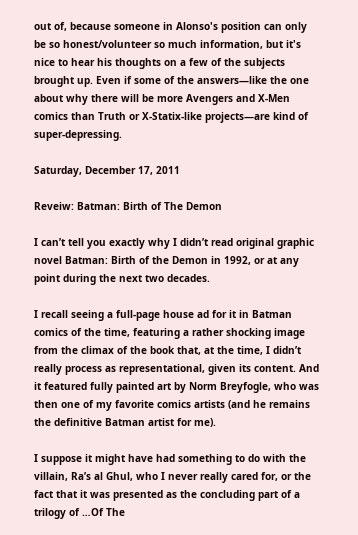out of, because someone in Alonso's position can only be so honest/volunteer so much information, but it's nice to hear his thoughts on a few of the subjects brought up. Even if some of the answers—like the one about why there will be more Avengers and X-Men comics than Truth or X-Statix-like projects—are kind of super-depressing.

Saturday, December 17, 2011

Reveiw: Batman: Birth of The Demon

I can’t tell you exactly why I didn’t read original graphic novel Batman: Birth of the Demon in 1992, or at any point during the next two decades.

I recall seeing a full-page house ad for it in Batman comics of the time, featuring a rather shocking image from the climax of the book that, at the time, I didn’t really process as representational, given its content. And it featured fully painted art by Norm Breyfogle, who was then one of my favorite comics artists (and he remains the definitive Batman artist for me).

I suppose it might have had something to do with the villain, Ra’s al Ghul, who I never really cared for, or the fact that it was presented as the concluding part of a trilogy of …Of The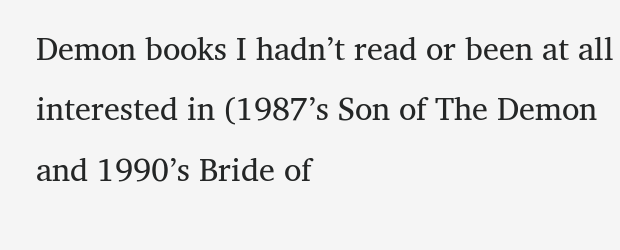Demon books I hadn’t read or been at all interested in (1987’s Son of The Demon and 1990’s Bride of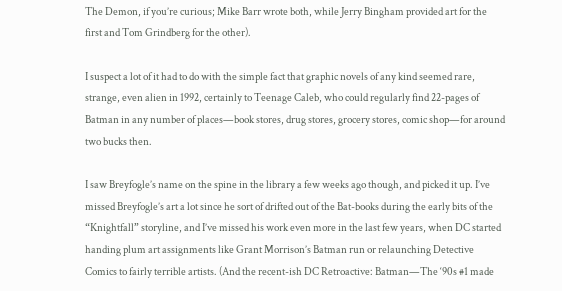The Demon, if you’re curious; Mike Barr wrote both, while Jerry Bingham provided art for the first and Tom Grindberg for the other).

I suspect a lot of it had to do with the simple fact that graphic novels of any kind seemed rare, strange, even alien in 1992, certainly to Teenage Caleb, who could regularly find 22-pages of Batman in any number of places—book stores, drug stores, grocery stores, comic shop—for around two bucks then.

I saw Breyfogle’s name on the spine in the library a few weeks ago though, and picked it up. I’ve missed Breyfogle’s art a lot since he sort of drifted out of the Bat-books during the early bits of the “Knightfall” storyline, and I’ve missed his work even more in the last few years, when DC started handing plum art assignments like Grant Morrison’s Batman run or relaunching Detective Comics to fairly terrible artists. (And the recent-ish DC Retroactive: Batman—The ‘90s #1 made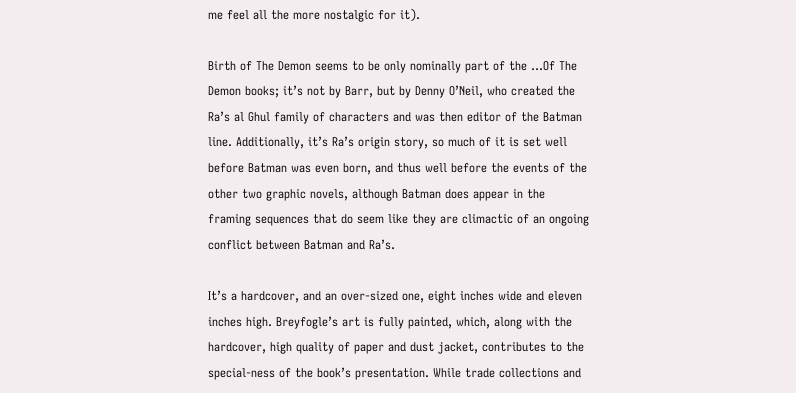me feel all the more nostalgic for it).

Birth of The Demon seems to be only nominally part of the …Of The Demon books; it’s not by Barr, but by Denny O’Neil, who created the Ra’s al Ghul family of characters and was then editor of the Batman line. Additionally, it’s Ra’s origin story, so much of it is set well before Batman was even born, and thus well before the events of the other two graphic novels, although Batman does appear in the framing sequences that do seem like they are climactic of an ongoing conflict between Batman and Ra’s.

It’s a hardcover, and an over-sized one, eight inches wide and eleven inches high. Breyfogle’s art is fully painted, which, along with the hardcover, high quality of paper and dust jacket, contributes to the special-ness of the book’s presentation. While trade collections and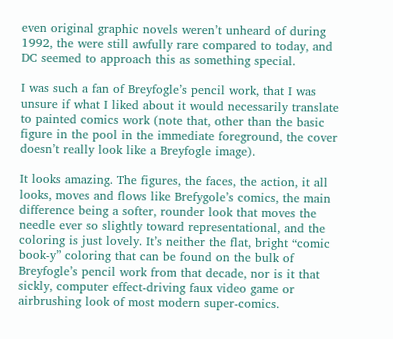even original graphic novels weren’t unheard of during 1992, the were still awfully rare compared to today, and DC seemed to approach this as something special.

I was such a fan of Breyfogle’s pencil work, that I was unsure if what I liked about it would necessarily translate to painted comics work (note that, other than the basic figure in the pool in the immediate foreground, the cover doesn’t really look like a Breyfogle image).

It looks amazing. The figures, the faces, the action, it all looks, moves and flows like Brefygole’s comics, the main difference being a softer, rounder look that moves the needle ever so slightly toward representational, and the coloring is just lovely. It’s neither the flat, bright “comic book-y” coloring that can be found on the bulk of Breyfogle’s pencil work from that decade, nor is it that sickly, computer effect-driving faux video game or airbrushing look of most modern super-comics.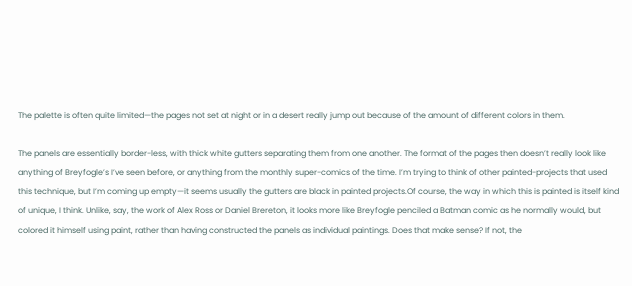The palette is often quite limited—the pages not set at night or in a desert really jump out because of the amount of different colors in them.

The panels are essentially border-less, with thick white gutters separating them from one another. The format of the pages then doesn’t really look like anything of Breyfogle’s I’ve seen before, or anything from the monthly super-comics of the time. I’m trying to think of other painted-projects that used this technique, but I’m coming up empty—it seems usually the gutters are black in painted projects.Of course, the way in which this is painted is itself kind of unique, I think. Unlike, say, the work of Alex Ross or Daniel Brereton, it looks more like Breyfogle penciled a Batman comic as he normally would, but colored it himself using paint, rather than having constructed the panels as individual paintings. Does that make sense? If not, the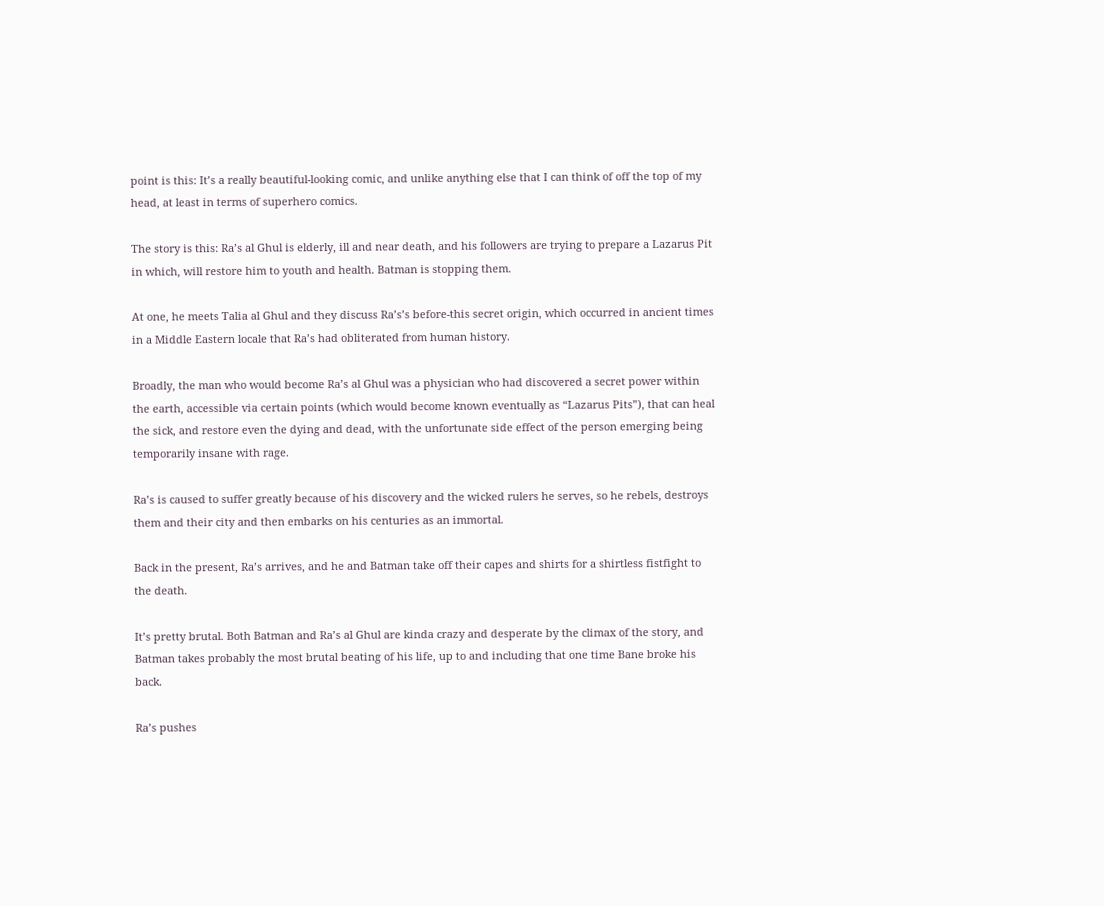point is this: It’s a really beautiful-looking comic, and unlike anything else that I can think of off the top of my head, at least in terms of superhero comics.

The story is this: Ra’s al Ghul is elderly, ill and near death, and his followers are trying to prepare a Lazarus Pit in which, will restore him to youth and health. Batman is stopping them.

At one, he meets Talia al Ghul and they discuss Ra’s’s before-this secret origin, which occurred in ancient times in a Middle Eastern locale that Ra’s had obliterated from human history.

Broadly, the man who would become Ra’s al Ghul was a physician who had discovered a secret power within the earth, accessible via certain points (which would become known eventually as “Lazarus Pits”), that can heal the sick, and restore even the dying and dead, with the unfortunate side effect of the person emerging being temporarily insane with rage.

Ra’s is caused to suffer greatly because of his discovery and the wicked rulers he serves, so he rebels, destroys them and their city and then embarks on his centuries as an immortal.

Back in the present, Ra’s arrives, and he and Batman take off their capes and shirts for a shirtless fistfight to the death.

It’s pretty brutal. Both Batman and Ra’s al Ghul are kinda crazy and desperate by the climax of the story, and Batman takes probably the most brutal beating of his life, up to and including that one time Bane broke his back.

Ra’s pushes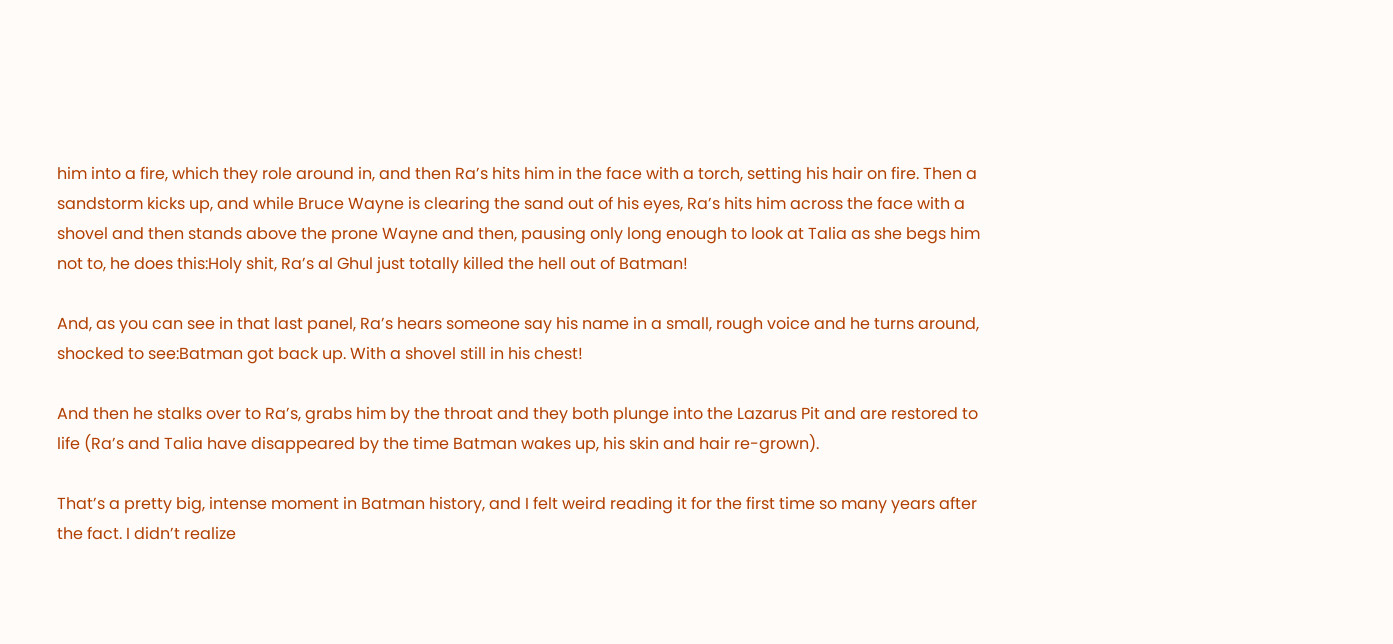him into a fire, which they role around in, and then Ra’s hits him in the face with a torch, setting his hair on fire. Then a sandstorm kicks up, and while Bruce Wayne is clearing the sand out of his eyes, Ra’s hits him across the face with a shovel and then stands above the prone Wayne and then, pausing only long enough to look at Talia as she begs him not to, he does this:Holy shit, Ra’s al Ghul just totally killed the hell out of Batman!

And, as you can see in that last panel, Ra’s hears someone say his name in a small, rough voice and he turns around, shocked to see:Batman got back up. With a shovel still in his chest!

And then he stalks over to Ra’s, grabs him by the throat and they both plunge into the Lazarus Pit and are restored to life (Ra’s and Talia have disappeared by the time Batman wakes up, his skin and hair re-grown).

That’s a pretty big, intense moment in Batman history, and I felt weird reading it for the first time so many years after the fact. I didn’t realize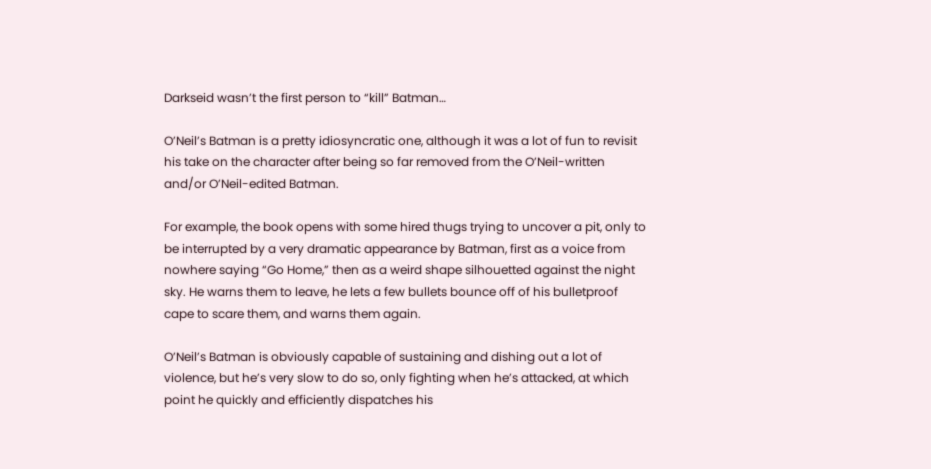Darkseid wasn’t the first person to “kill” Batman…

O’Neil’s Batman is a pretty idiosyncratic one, although it was a lot of fun to revisit his take on the character after being so far removed from the O’Neil-written and/or O’Neil-edited Batman.

For example, the book opens with some hired thugs trying to uncover a pit, only to be interrupted by a very dramatic appearance by Batman, first as a voice from nowhere saying “Go Home,” then as a weird shape silhouetted against the night sky. He warns them to leave, he lets a few bullets bounce off of his bulletproof cape to scare them, and warns them again.

O’Neil’s Batman is obviously capable of sustaining and dishing out a lot of violence, but he’s very slow to do so, only fighting when he’s attacked, at which point he quickly and efficiently dispatches his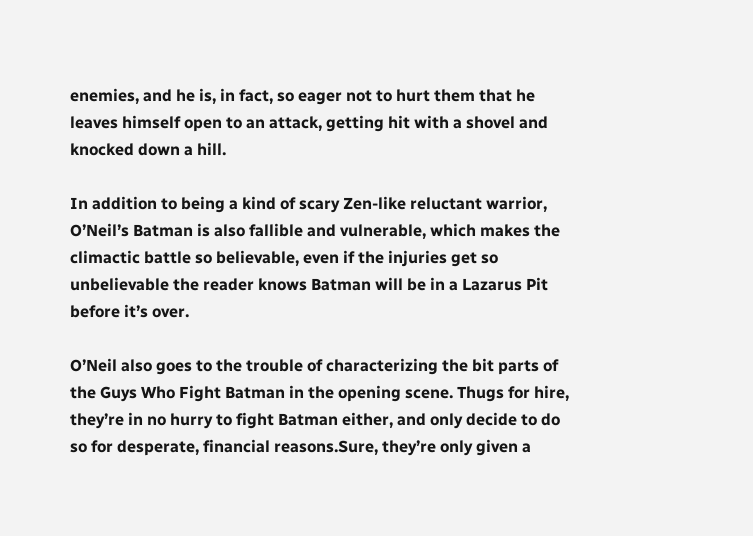enemies, and he is, in fact, so eager not to hurt them that he leaves himself open to an attack, getting hit with a shovel and knocked down a hill.

In addition to being a kind of scary Zen-like reluctant warrior, O’Neil’s Batman is also fallible and vulnerable, which makes the climactic battle so believable, even if the injuries get so unbelievable the reader knows Batman will be in a Lazarus Pit before it’s over.

O’Neil also goes to the trouble of characterizing the bit parts of the Guys Who Fight Batman in the opening scene. Thugs for hire, they’re in no hurry to fight Batman either, and only decide to do so for desperate, financial reasons.Sure, they’re only given a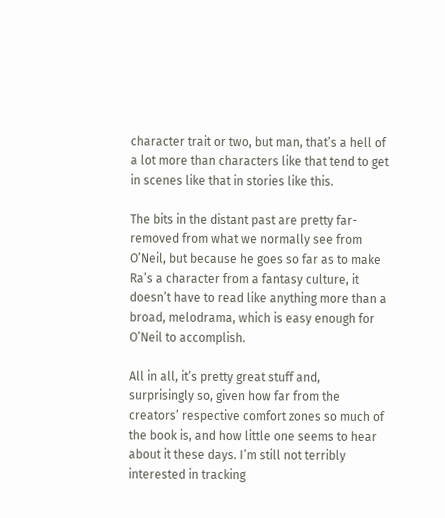character trait or two, but man, that’s a hell of a lot more than characters like that tend to get in scenes like that in stories like this.

The bits in the distant past are pretty far-removed from what we normally see from O’Neil, but because he goes so far as to make Ra’s a character from a fantasy culture, it doesn’t have to read like anything more than a broad, melodrama, which is easy enough for O’Neil to accomplish.

All in all, it’s pretty great stuff and, surprisingly so, given how far from the creators’ respective comfort zones so much of the book is, and how little one seems to hear about it these days. I’m still not terribly interested in tracking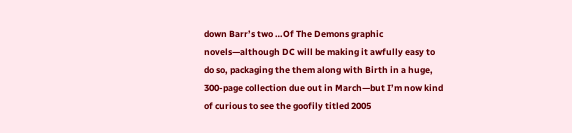down Barr’s two …Of The Demons graphic novels—although DC will be making it awfully easy to do so, packaging the them along with Birth in a huge, 300-page collection due out in March—but I’m now kind of curious to see the goofily titled 2005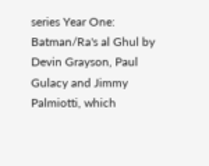series Year One: Batman/Ra's al Ghul by Devin Grayson, Paul Gulacy and Jimmy Palmiotti, which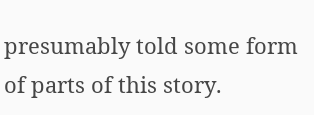presumably told some form of parts of this story.